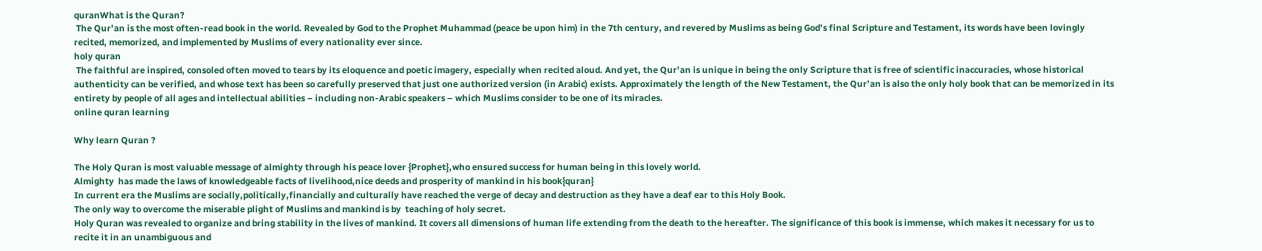quranWhat is the Quran?
 The Qur’an is the most often-read book in the world. Revealed by God to the Prophet Muhammad (peace be upon him) in the 7th century, and revered by Muslims as being God’s final Scripture and Testament, its words have been lovingly recited, memorized, and implemented by Muslims of every nationality ever since.
holy quran
 The faithful are inspired, consoled often moved to tears by its eloquence and poetic imagery, especially when recited aloud. And yet, the Qur’an is unique in being the only Scripture that is free of scientific inaccuracies, whose historical authenticity can be verified, and whose text has been so carefully preserved that just one authorized version (in Arabic) exists. Approximately the length of the New Testament, the Qur’an is also the only holy book that can be memorized in its entirety by people of all ages and intellectual abilities – including non-Arabic speakers – which Muslims consider to be one of its miracles.
online quran learning

Why learn Quran ?

The Holy Quran is most valuable message of almighty through his peace lover {Prophet},who ensured success for human being in this lovely world.
Almighty  has made the laws of knowledgeable facts of livelihood,nice deeds and prosperity of mankind in his book{quran}
In current era the Muslims are socially,politically,financially and culturally have reached the verge of decay and destruction as they have a deaf ear to this Holy Book.
The only way to overcome the miserable plight of Muslims and mankind is by  teaching of holy secret.
Holy Quran was revealed to organize and bring stability in the lives of mankind. It covers all dimensions of human life extending from the death to the hereafter. The significance of this book is immense, which makes it necessary for us to recite it in an unambiguous and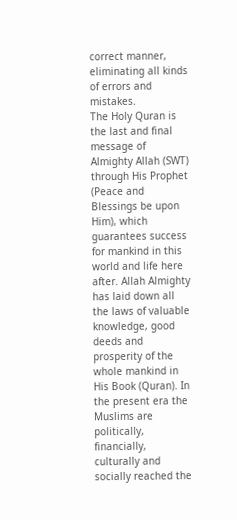correct manner, eliminating all kinds of errors and mistakes.
The Holy Quran is the last and final message of Almighty Allah (SWT) through His Prophet (Peace and Blessings be upon Him), which guarantees success for mankind in this world and life here after. Allah Almighty has laid down all the laws of valuable knowledge, good deeds and prosperity of the whole mankind in His Book (Quran). In the present era the Muslims are politically, financially, culturally and socially reached the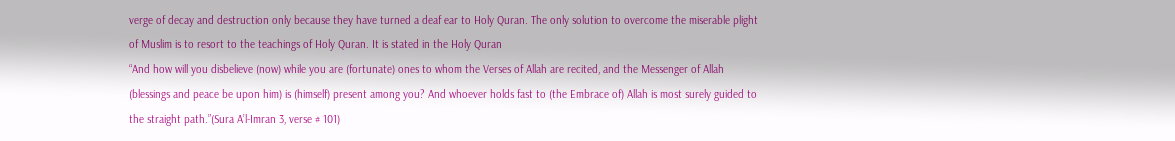verge of decay and destruction only because they have turned a deaf ear to Holy Quran. The only solution to overcome the miserable plight of Muslim is to resort to the teachings of Holy Quran. It is stated in the Holy Quran
“And how will you disbelieve (now) while you are (fortunate) ones to whom the Verses of Allah are recited, and the Messenger of Allah (blessings and peace be upon him) is (himself) present among you? And whoever holds fast to (the Embrace of) Allah is most surely guided to the straight path.”(Sura A’l-Imran 3, verse # 101)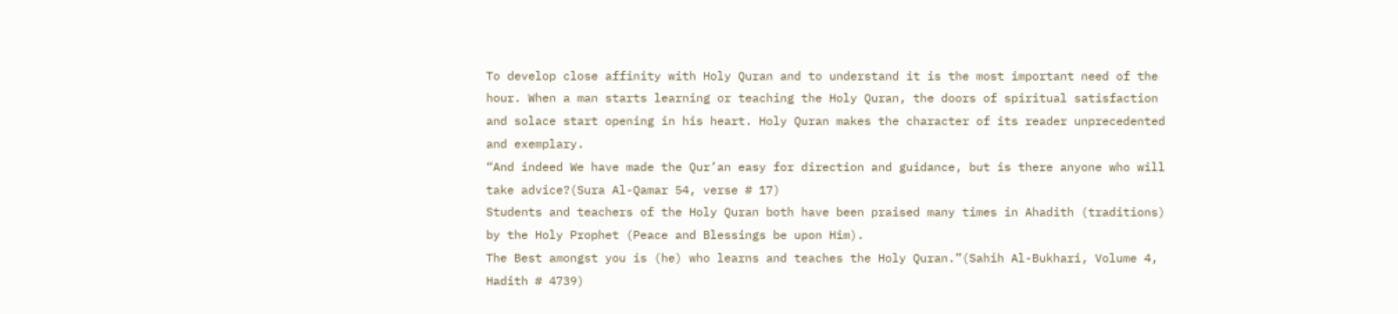To develop close affinity with Holy Quran and to understand it is the most important need of the hour. When a man starts learning or teaching the Holy Quran, the doors of spiritual satisfaction and solace start opening in his heart. Holy Quran makes the character of its reader unprecedented and exemplary.
“And indeed We have made the Qur’an easy for direction and guidance, but is there anyone who will take advice?(Sura Al-Qamar 54, verse # 17)
Students and teachers of the Holy Quran both have been praised many times in Ahadith (traditions) by the Holy Prophet (Peace and Blessings be upon Him).
The Best amongst you is (he) who learns and teaches the Holy Quran.”(Sahih Al-Bukhari, Volume 4, Hadith # 4739)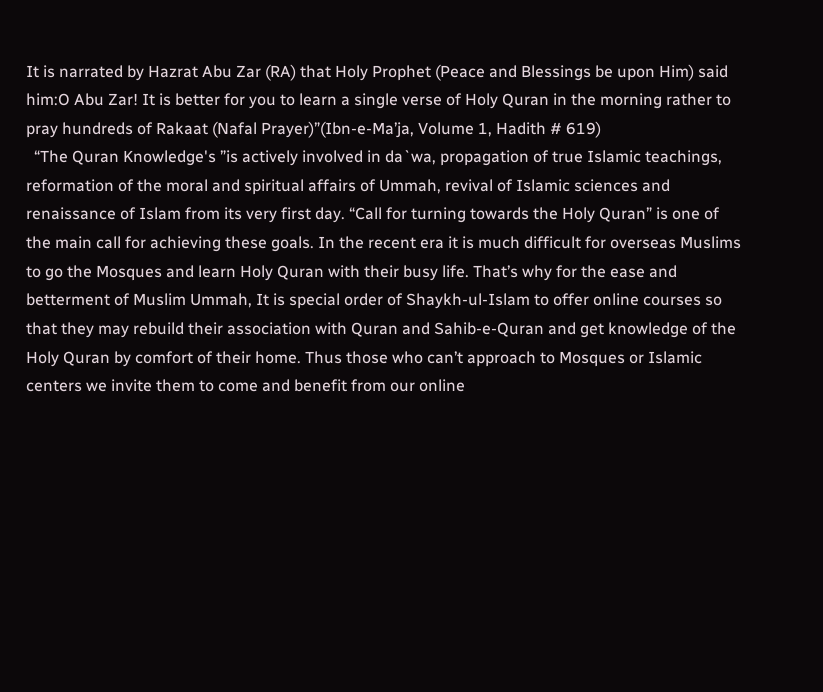It is narrated by Hazrat Abu Zar (RA) that Holy Prophet (Peace and Blessings be upon Him) said him:O Abu Zar! It is better for you to learn a single verse of Holy Quran in the morning rather to pray hundreds of Rakaat (Nafal Prayer)”(Ibn-e-Ma’ja, Volume 1, Hadith # 619)
  “The Quran Knowledge's ”is actively involved in da`wa, propagation of true Islamic teachings, reformation of the moral and spiritual affairs of Ummah, revival of Islamic sciences and renaissance of Islam from its very first day. “Call for turning towards the Holy Quran” is one of the main call for achieving these goals. In the recent era it is much difficult for overseas Muslims to go the Mosques and learn Holy Quran with their busy life. That’s why for the ease and betterment of Muslim Ummah, It is special order of Shaykh-ul-Islam to offer online courses so that they may rebuild their association with Quran and Sahib-e-Quran and get knowledge of the Holy Quran by comfort of their home. Thus those who can’t approach to Mosques or Islamic centers we invite them to come and benefit from our online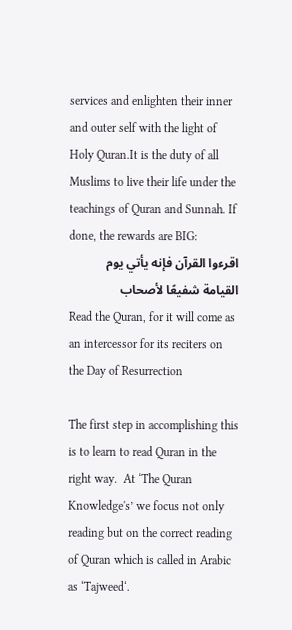services and enlighten their inner and outer self with the light of Holy Quran.It is the duty of all Muslims to live their life under the teachings of Quran and Sunnah. If done, the rewards are BIG:
اقرءوا القرآن فإنه يأتي يوم القيامة شفيعًا لأصحاب
Read the Quran, for it will come as an intercessor for its reciters on the Day of Resurrection

The first step in accomplishing this is to learn to read Quran in the right way.  At ‘The Quran Knowledge's’ we focus not only reading but on the correct reading of Quran which is called in Arabic as ‘Tajweed‘.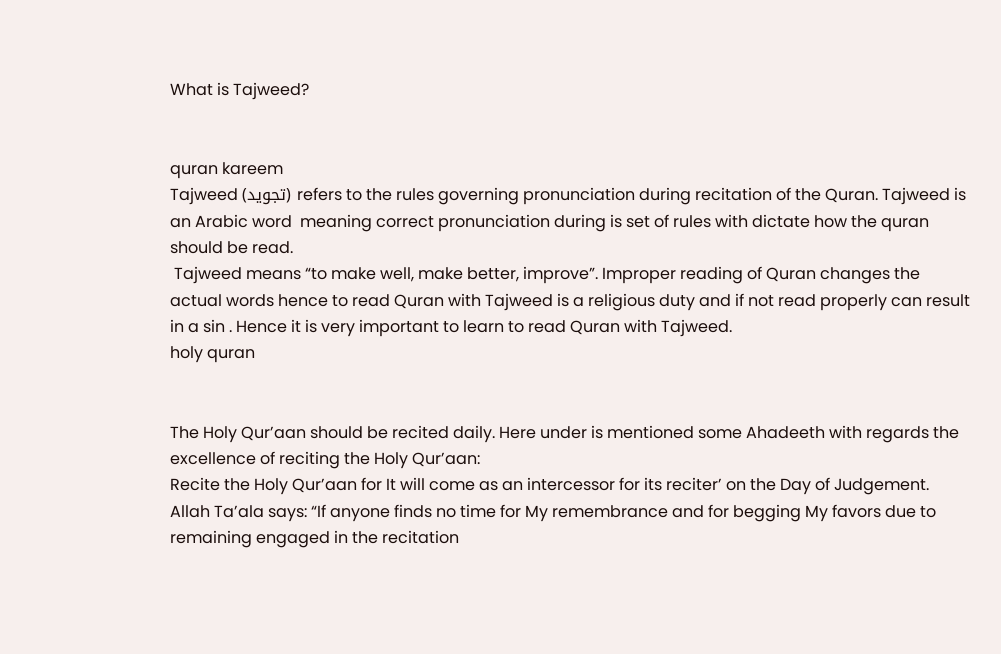What is Tajweed?


quran kareem
Tajweed (تجويد) refers to the rules governing pronunciation during recitation of the Quran. Tajweed is an Arabic word  meaning correct pronunciation during is set of rules with dictate how the quran should be read.
 Tajweed means “to make well, make better, improve”. Improper reading of Quran changes the actual words hence to read Quran with Tajweed is a religious duty and if not read properly can result in a sin . Hence it is very important to learn to read Quran with Tajweed.
holy quran


The Holy Qur’aan should be recited daily. Here under is mentioned some Ahadeeth with regards the excellence of reciting the Holy Qur’aan:
Recite the Holy Qur’aan for It will come as an intercessor for its reciter’ on the Day of Judgement.
Allah Ta’ala says: “If anyone finds no time for My remembrance and for begging My favors due to remaining engaged in the recitation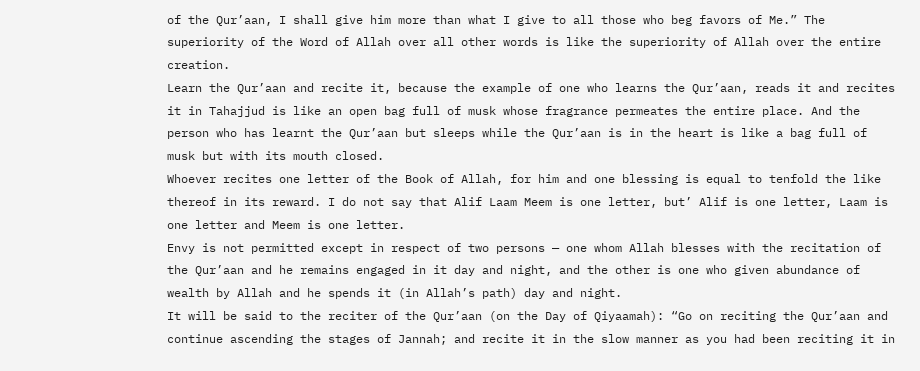of the Qur’aan, I shall give him more than what I give to all those who beg favors of Me.” The superiority of the Word of Allah over all other words is like the superiority of Allah over the entire creation.
Learn the Qur’aan and recite it, because the example of one who learns the Qur’aan, reads it and recites it in Tahajjud is like an open bag full of musk whose fragrance permeates the entire place. And the person who has learnt the Qur’aan but sleeps while the Qur’aan is in the heart is like a bag full of musk but with its mouth closed.
Whoever recites one letter of the Book of Allah, for him and one blessing is equal to tenfold the like thereof in its reward. I do not say that Alif Laam Meem is one letter, but’ Alif is one letter, Laam is one letter and Meem is one letter.
Envy is not permitted except in respect of two persons — one whom Allah blesses with the recitation of the Qur’aan and he remains engaged in it day and night, and the other is one who given abundance of wealth by Allah and he spends it (in Allah’s path) day and night.
It will be said to the reciter of the Qur’aan (on the Day of Qiyaamah): “Go on reciting the Qur’aan and continue ascending the stages of Jannah; and recite it in the slow manner as you had been reciting it in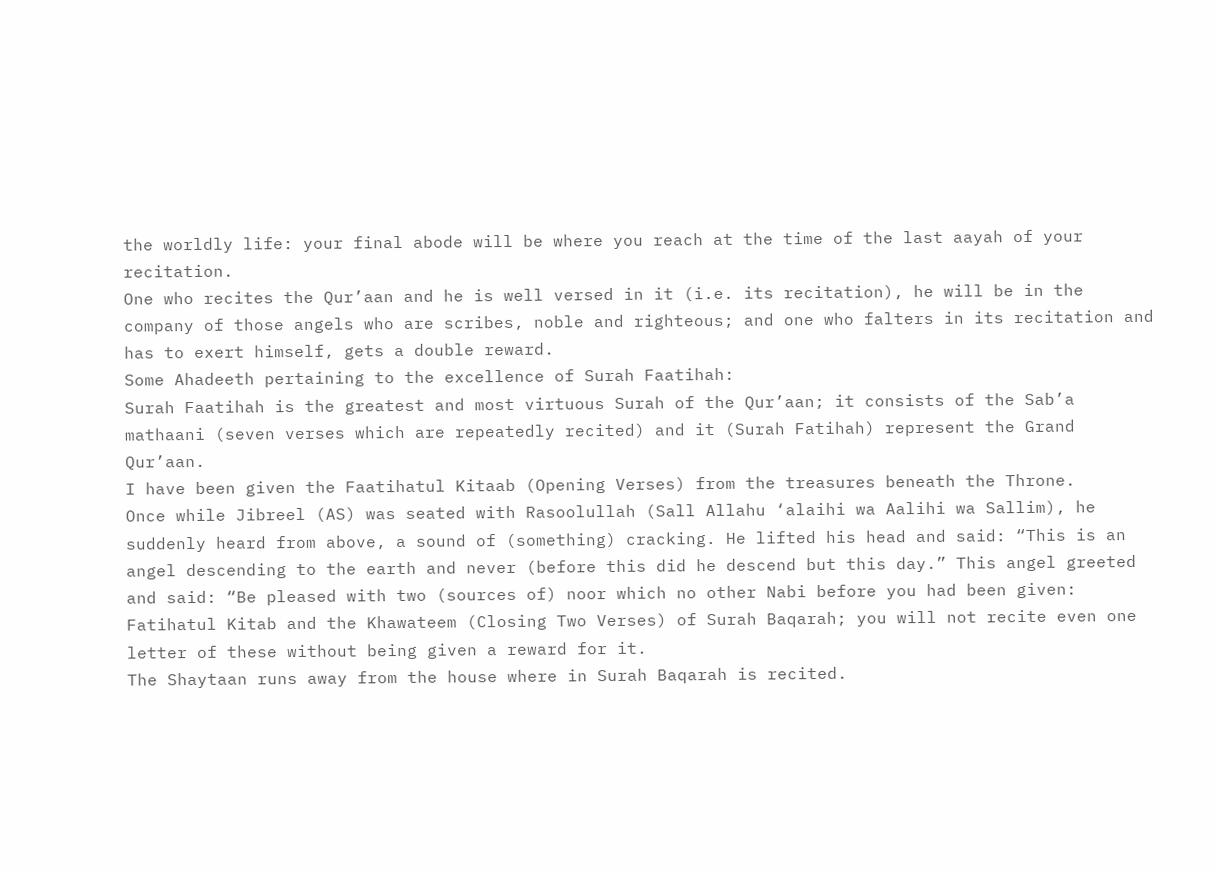the worldly life: your final abode will be where you reach at the time of the last aayah of your recitation.
One who recites the Qur’aan and he is well versed in it (i.e. its recitation), he will be in the company of those angels who are scribes, noble and righteous; and one who falters in its recitation and has to exert himself, gets a double reward.
Some Ahadeeth pertaining to the excellence of Surah Faatihah:
Surah Faatihah is the greatest and most virtuous Surah of the Qur’aan; it consists of the Sab’a mathaani (seven verses which are repeatedly recited) and it (Surah Fatihah) represent the Grand Qur’aan.
I have been given the Faatihatul Kitaab (Opening Verses) from the treasures beneath the Throne.
Once while Jibreel (AS) was seated with Rasoolullah (Sall Allahu ‘alaihi wa Aalihi wa Sallim), he suddenly heard from above, a sound of (something) cracking. He lifted his head and said: “This is an angel descending to the earth and never (before this did he descend but this day.” This angel greeted and said: “Be pleased with two (sources of) noor which no other Nabi before you had been given: Fatihatul Kitab and the Khawateem (Closing Two Verses) of Surah Baqarah; you will not recite even one letter of these without being given a reward for it.
The Shaytaan runs away from the house where in Surah Baqarah is recited.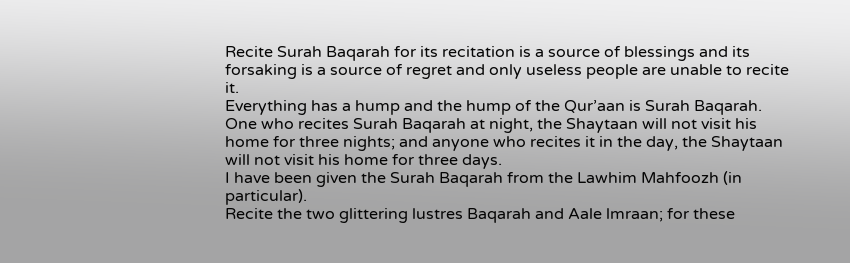Recite Surah Baqarah for its recitation is a source of blessings and its forsaking is a source of regret and only useless people are unable to recite it.
Everything has a hump and the hump of the Qur’aan is Surah Baqarah.
One who recites Surah Baqarah at night, the Shaytaan will not visit his home for three nights; and anyone who recites it in the day, the Shaytaan will not visit his home for three days.
I have been given the Surah Baqarah from the Lawhim Mahfoozh (in particular).
Recite the two glittering lustres Baqarah and Aale lmraan; for these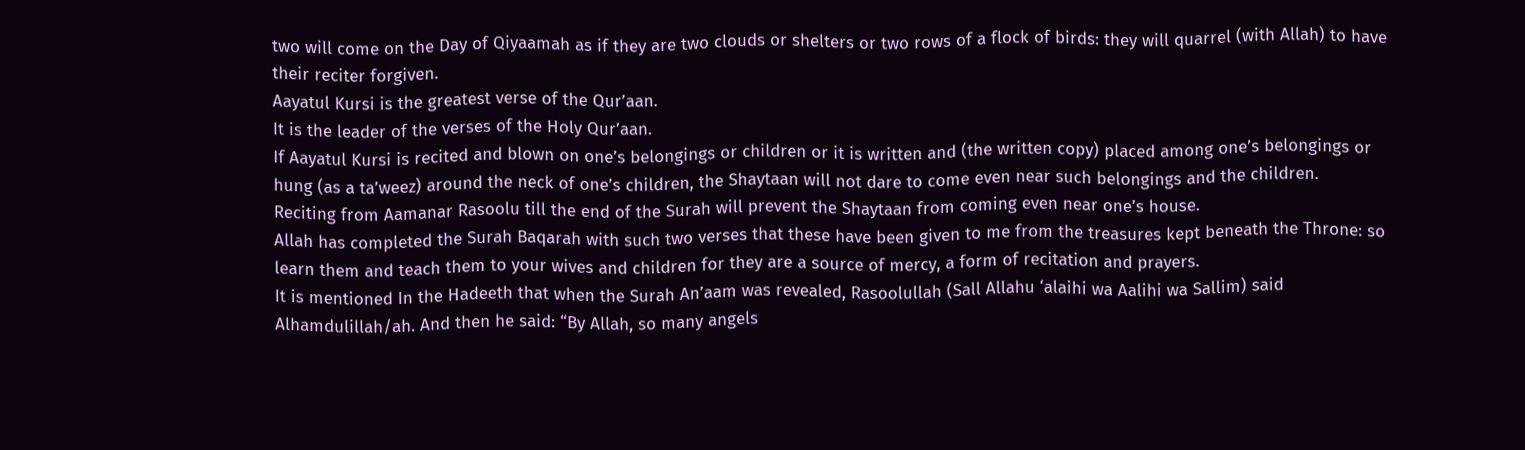two will come on the Day of Qiyaamah as if they are two clouds or shelters or two rows of a flock of birds: they will quarrel (with Allah) to have their reciter forgiven.
Aayatul Kursi is the greatest verse of the Qur’aan.
It is the leader of the verses of the Holy Qur’aan.
If Aayatul Kursi is recited and blown on one’s belongings or children or it is written and (the written copy) placed among one’s belongings or hung (as a ta’weez) around the neck of one’s children, the Shaytaan will not dare to come even near such belongings and the children.
Reciting from Aamanar Rasoolu till the end of the Surah will prevent the Shaytaan from coming even near one’s house.
Allah has completed the Surah Baqarah with such two verses that these have been given to me from the treasures kept beneath the Throne: so learn them and teach them to your wives and children for they are a source of mercy, a form of recitation and prayers.
It is mentioned In the Hadeeth that when the Surah An’aam was revealed, Rasoolullah (Sall Allahu ‘alaihi wa Aalihi wa Sallim) said Alhamdulillah/ah. And then he said: “By Allah, so many angels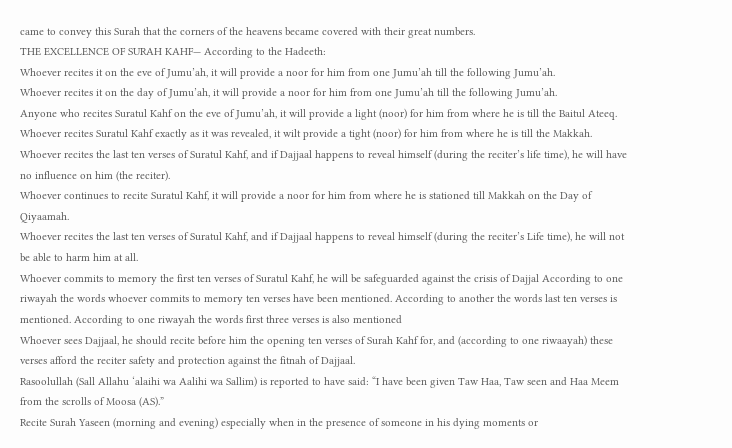came to convey this Surah that the corners of the heavens became covered with their great numbers.
THE EXCELLENCE OF SURAH KAHF— According to the Hadeeth:
Whoever recites it on the eve of Jumu’ah, it will provide a noor for him from one Jumu’ah till the following Jumu’ah.
Whoever recites it on the day of Jumu’ah, it will provide a noor for him from one Jumu’ah till the following Jumu’ah.
Anyone who recites Suratul Kahf on the eve of Jumu’ah, it will provide a light (noor) for him from where he is till the Baitul Ateeq.
Whoever recites Suratul Kahf exactly as it was revealed, it wilt provide a tight (noor) for him from where he is till the Makkah.
Whoever recites the last ten verses of Suratul Kahf, and if Dajjaal happens to reveal himself (during the reciter’s life time), he will have no influence on him (the reciter).
Whoever continues to recite Suratul Kahf, it will provide a noor for him from where he is stationed till Makkah on the Day of Qiyaamah.
Whoever recites the last ten verses of Suratul Kahf, and if Dajjaal happens to reveal himself (during the reciter’s Life time), he will not be able to harm him at all.
Whoever commits to memory the first ten verses of Suratul Kahf, he will be safeguarded against the crisis of Dajjal According to one riwayah the words whoever commits to memory ten verses have been mentioned. According to another the words last ten verses is mentioned. According to one riwayah the words first three verses is also mentioned
Whoever sees Dajjaal, he should recite before him the opening ten verses of Surah Kahf for, and (according to one riwaayah) these verses afford the reciter safety and protection against the fitnah of Dajjaal.
Rasoolullah (Sall Allahu ‘alaihi wa Aalihi wa Sallim) is reported to have said: “I have been given Taw Haa, Taw seen and Haa Meem from the scrolls of Moosa (AS).”
Recite Surah Yaseen (morning and evening) especially when in the presence of someone in his dying moments or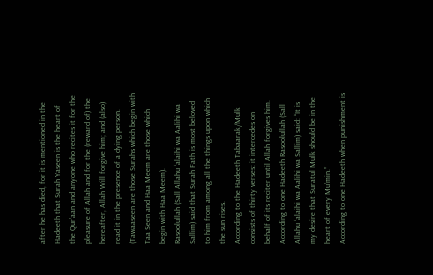after he has died, for it is mentioned in the Hadeeth that Surah Yaseen is the heart of the Qur’aan and anyone who recites it for the pleasure of Allah and for the (reward of) the hereafter, Allah Will forgive him; and (also) read it in the presence of a dying person.
(Tawaaseen are those Surahs which begin with Taa Seen and Haa Meem are those which begin with Haa Meem).
Rasoolullah (Sall Allahu ‘alaihi wa Aalihi wa Sallim) said that Surah Fath is most beloved to him from among all the things upon which the sun rises.
According to the Hadeeth Tabaarak/Mulk consists of thirty verses: it intercedes on behalf of its reciter until Allah forgives him.
According to one Hadeeth Rasoolullah (Sall Allahu ‘alaihi wa Aalihi wa Sallim) said: “It is my desire that Suratul Mulk should be in the heart of every Mu’min.”
According to one Hadeeth when punishment is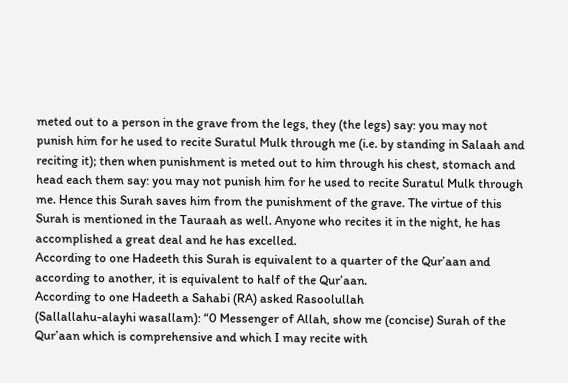meted out to a person in the grave from the legs, they (the legs) say: you may not punish him for he used to recite Suratul Mulk through me (i.e. by standing in Salaah and reciting it); then when punishment is meted out to him through his chest, stomach and head each them say: you may not punish him for he used to recite Suratul Mulk through me. Hence this Surah saves him from the punishment of the grave. The virtue of this Surah is mentioned in the Tauraah as well. Anyone who recites it in the night, he has accomplished a great deal and he has excelled.
According to one Hadeeth this Surah is equivalent to a quarter of the Qur’aan and according to another, it is equivalent to half of the Qur’aan.
According to one Hadeeth a Sahabi (RA) asked Rasoolullah
(Sallallahu-alayhi wasallam): “0 Messenger of Allah, show me (concise) Surah of the Qur’aan which is comprehensive and which I may recite with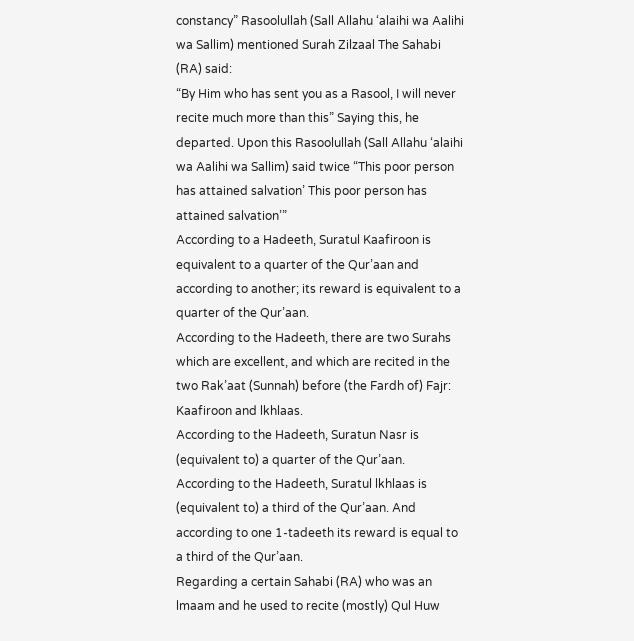constancy” Rasoolullah (Sall Allahu ‘alaihi wa Aalihi wa Sallim) mentioned Surah Zilzaal The Sahabi (RA) said:
“By Him who has sent you as a Rasool, I will never recite much more than this” Saying this, he departed. Upon this Rasoolullah (Sall Allahu ‘alaihi wa Aalihi wa Sallim) said twice “This poor person has attained salvation’ This poor person has attained salvation’”
According to a Hadeeth, Suratul Kaafiroon is equivalent to a quarter of the Qur’aan and according to another; its reward is equivalent to a quarter of the Qur’aan.
According to the Hadeeth, there are two Surahs which are excellent, and which are recited in the two Rak’aat (Sunnah) before (the Fardh of) Fajr: Kaafiroon and lkhlaas.
According to the Hadeeth, Suratun Nasr is (equivalent to) a quarter of the Qur’aan.
According to the Hadeeth, Suratul lkhlaas is (equivalent to) a third of the Qur’aan. And according to one 1-tadeeth its reward is equal to a third of the Qur’aan.
Regarding a certain Sahabi (RA) who was an lmaam and he used to recite (mostly) Qul Huw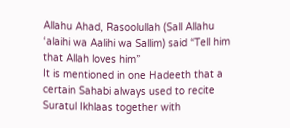Allahu Ahad, Rasoolullah (Sall Allahu ‘alaihi wa Aalihi wa Sallim) said “Tell him that Allah loves him”
It is mentioned in one Hadeeth that a certain Sahabi always used to recite Suratul Ikhlaas together with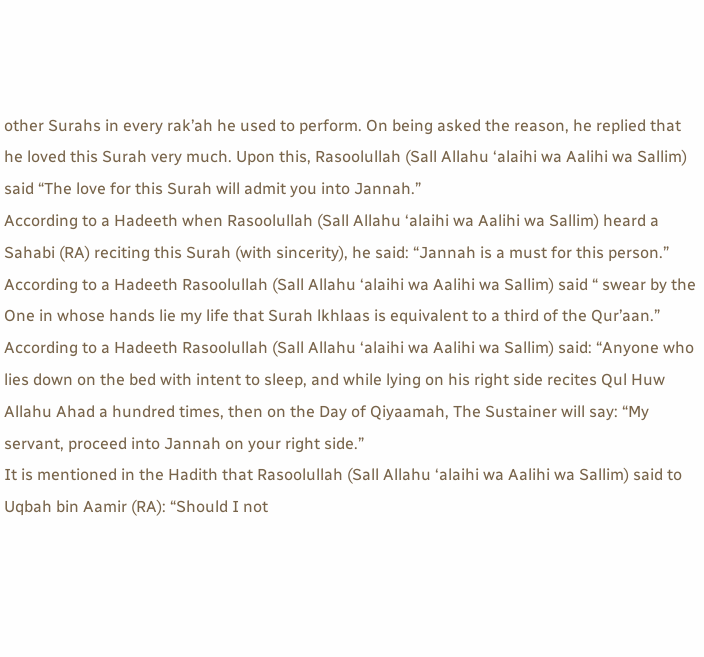other Surahs in every rak’ah he used to perform. On being asked the reason, he replied that he loved this Surah very much. Upon this, Rasoolullah (Sall Allahu ‘alaihi wa Aalihi wa Sallim) said “The love for this Surah will admit you into Jannah.”
According to a Hadeeth when Rasoolullah (Sall Allahu ‘alaihi wa Aalihi wa Sallim) heard a Sahabi (RA) reciting this Surah (with sincerity), he said: “Jannah is a must for this person.”
According to a Hadeeth Rasoolullah (Sall Allahu ‘alaihi wa Aalihi wa Sallim) said “ swear by the One in whose hands lie my life that Surah lkhlaas is equivalent to a third of the Qur’aan.”
According to a Hadeeth Rasoolullah (Sall Allahu ‘alaihi wa Aalihi wa Sallim) said: “Anyone who lies down on the bed with intent to sleep, and while lying on his right side recites Qul Huw Allahu Ahad a hundred times, then on the Day of Qiyaamah, The Sustainer will say: “My servant, proceed into Jannah on your right side.”
It is mentioned in the Hadith that Rasoolullah (Sall Allahu ‘alaihi wa Aalihi wa Sallim) said to Uqbah bin Aamir (RA): “Should I not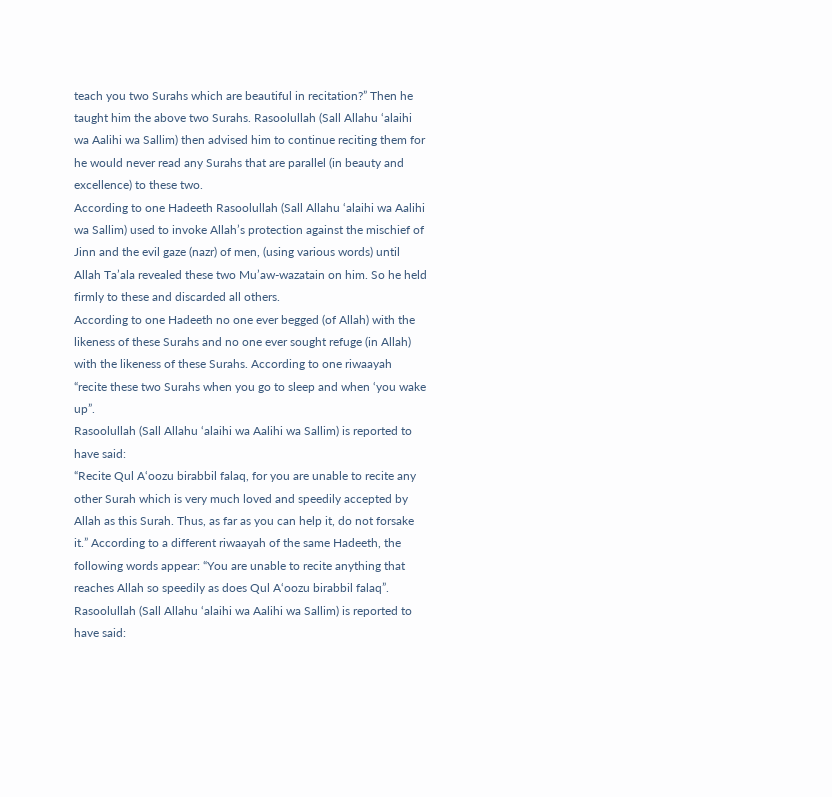teach you two Surahs which are beautiful in recitation?” Then he taught him the above two Surahs. Rasoolullah (Sall Allahu ‘alaihi wa Aalihi wa Sallim) then advised him to continue reciting them for he would never read any Surahs that are parallel (in beauty and excellence) to these two.
According to one Hadeeth Rasoolullah (Sall Allahu ‘alaihi wa Aalihi wa Sallim) used to invoke Allah’s protection against the mischief of Jinn and the evil gaze (nazr) of men, (using various words) until Allah Ta’ala revealed these two Mu’aw-wazatain on him. So he held firmly to these and discarded all others.
According to one Hadeeth no one ever begged (of Allah) with the likeness of these Surahs and no one ever sought refuge (in Allah) with the likeness of these Surahs. According to one riwaayah “recite these two Surahs when you go to sleep and when ‘you wake up”.
Rasoolullah (Sall Allahu ‘alaihi wa Aalihi wa Sallim) is reported to have said:
“Recite Qul A‘oozu birabbil falaq, for you are unable to recite any other Surah which is very much loved and speedily accepted by Allah as this Surah. Thus, as far as you can help it, do not forsake it.” According to a different riwaayah of the same Hadeeth, the following words appear: “You are unable to recite anything that reaches Allah so speedily as does Qul A‘oozu birabbil falaq”.
Rasoolullah (Sall Allahu ‘alaihi wa Aalihi wa Sallim) is reported to have said: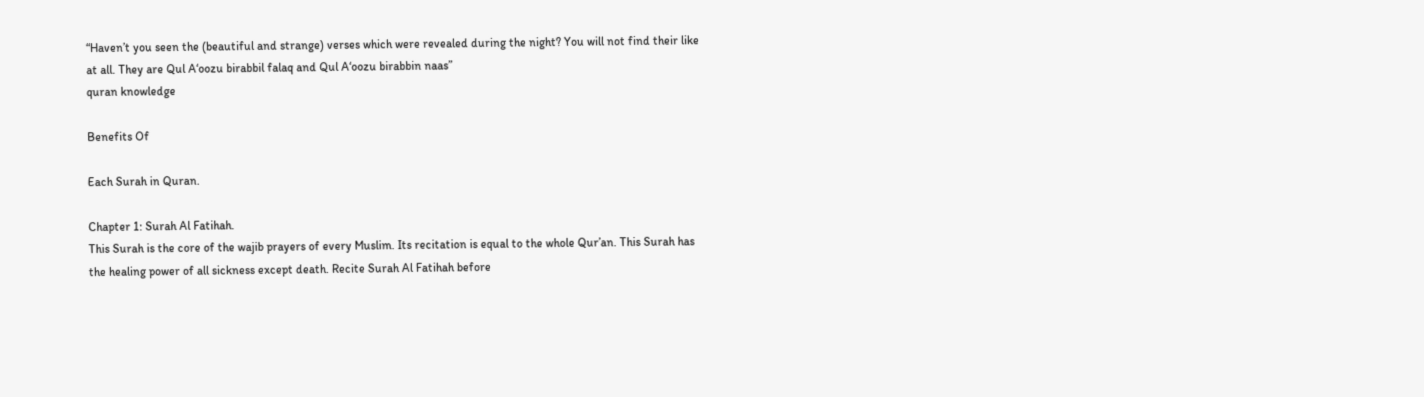“Haven’t you seen the (beautiful and strange) verses which were revealed during the night? You will not find their like at all. They are Qul A‘oozu birabbil falaq and Qul A‘oozu birabbin naas”
quran knowledge

Benefits Of

Each Surah in Quran.

Chapter 1: Surah Al Fatihah.
This Surah is the core of the wajib prayers of every Muslim. Its recitation is equal to the whole Qur’an. This Surah has the healing power of all sickness except death. Recite Surah Al Fatihah before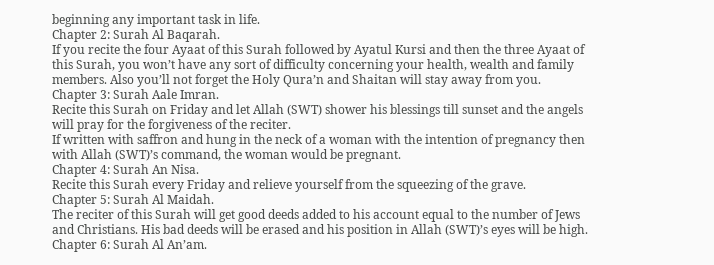beginning any important task in life.
Chapter 2: Surah Al Baqarah.
If you recite the four Ayaat of this Surah followed by Ayatul Kursi and then the three Ayaat of this Surah, you won’t have any sort of difficulty concerning your health, wealth and family members. Also you’ll not forget the Holy Qura’n and Shaitan will stay away from you.
Chapter 3: Surah Aale Imran.
Recite this Surah on Friday and let Allah (SWT) shower his blessings till sunset and the angels will pray for the forgiveness of the reciter.
If written with saffron and hung in the neck of a woman with the intention of pregnancy then with Allah (SWT)’s command, the woman would be pregnant.
Chapter 4: Surah An Nisa.
Recite this Surah every Friday and relieve yourself from the squeezing of the grave.
Chapter 5: Surah Al Maidah.
The reciter of this Surah will get good deeds added to his account equal to the number of Jews and Christians. His bad deeds will be erased and his position in Allah (SWT)’s eyes will be high.
Chapter 6: Surah Al An’am.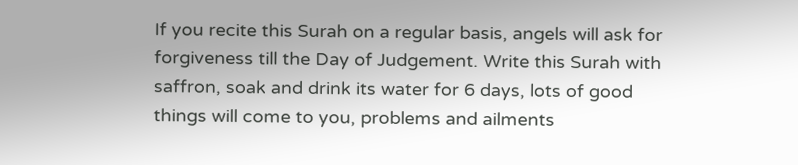If you recite this Surah on a regular basis, angels will ask for forgiveness till the Day of Judgement. Write this Surah with saffron, soak and drink its water for 6 days, lots of good things will come to you, problems and ailments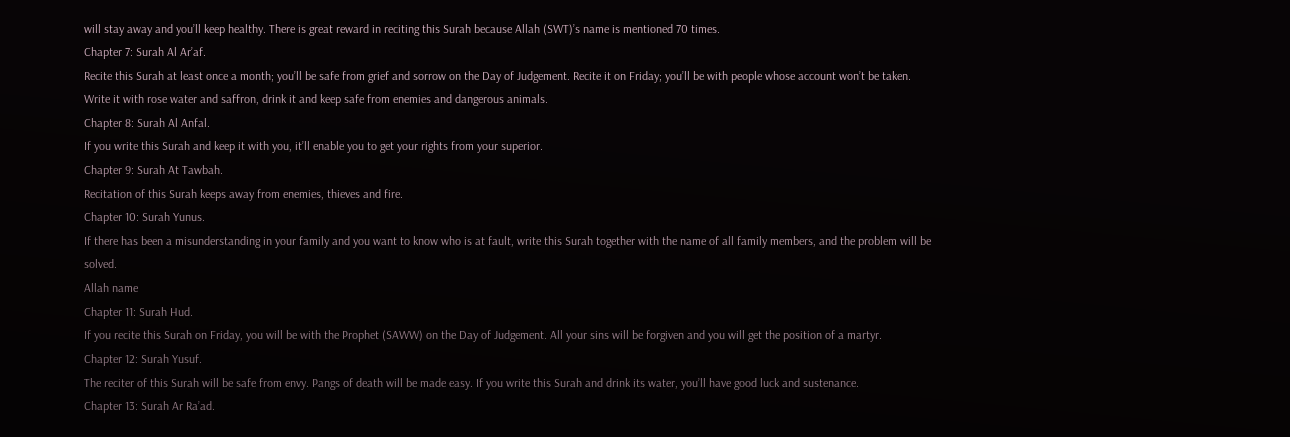will stay away and you’ll keep healthy. There is great reward in reciting this Surah because Allah (SWT)’s name is mentioned 70 times.
Chapter 7: Surah Al Ar’af.
Recite this Surah at least once a month; you’ll be safe from grief and sorrow on the Day of Judgement. Recite it on Friday; you’ll be with people whose account won’t be taken. Write it with rose water and saffron, drink it and keep safe from enemies and dangerous animals.
Chapter 8: Surah Al Anfal.
If you write this Surah and keep it with you, it’ll enable you to get your rights from your superior.
Chapter 9: Surah At Tawbah.
Recitation of this Surah keeps away from enemies, thieves and fire.
Chapter 10: Surah Yunus.
If there has been a misunderstanding in your family and you want to know who is at fault, write this Surah together with the name of all family members, and the problem will be solved.
Allah name
Chapter 11: Surah Hud.
If you recite this Surah on Friday, you will be with the Prophet (SAWW) on the Day of Judgement. All your sins will be forgiven and you will get the position of a martyr.
Chapter 12: Surah Yusuf.
The reciter of this Surah will be safe from envy. Pangs of death will be made easy. If you write this Surah and drink its water, you’ll have good luck and sustenance.
Chapter 13: Surah Ar Ra’ad.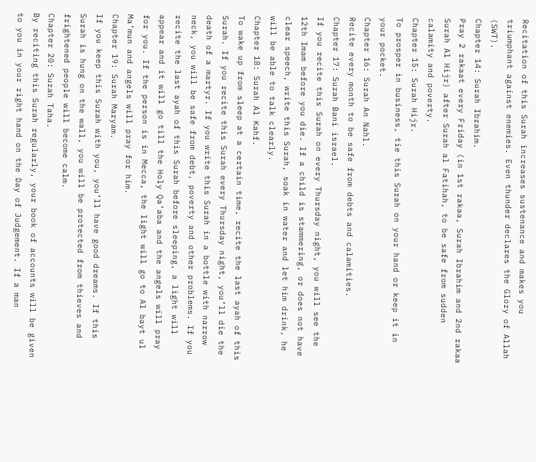Recitation of this Surah increases sustenance and makes you triumphant against enemies. Even thunder declares the Glory of Allah (SWT).
Chapter 14: Surah Ibrahim.
Pray 2 rakaat every Friday (in 1st rakaa, Surah Ibrahim and 2nd rakaa Surah Al Hijr) after Surah al Fatihah, to be safe from sudden calamity and poverty.
Chapter 15: Surah Hijr.
To prosper in business, tie this Surah on your hand or keep it in your pocket.
Chapter 16: Surah An Nahl.
Recite every month to be safe from debts and calamities.
Chapter 17: Surah Bani israel.
If you recite this Surah on every Thursday night, you will see the 12th Imam before you die. If a child is stammering, or does not have clear speech, write this Surah, soak in water and let him drink, he will be able to talk clearly.
Chapter 18: Surah Al Kahf.
To wake up from sleep at a certain time, recite the last ayah of this Surah. If you recite this Surah every Thursday night, you’ll die the death of a martyr. If you write this Surah in a bottle with narrow neck, you will be safe from debt, poverty and other problems. If you recite the last ayah of this Surah before sleeping, a light will appear and it will go till the Holy Qa’aba and the angels will pray for you. If the person is in Mecca, the light will go to Al bayt ul Ma’mun and angels will pray for him.
Chapter 19: Surah Maryam.
If you keep this Surah with you, you’ll have good dreams. If this Surah is hung on the wall, you will be protected from thieves and frightened people will become calm.
Chapter 20: Surah Taha.
By reciting this Surah regularly, your book of accounts will be given to you in your right hand on the Day of Judgement. If a man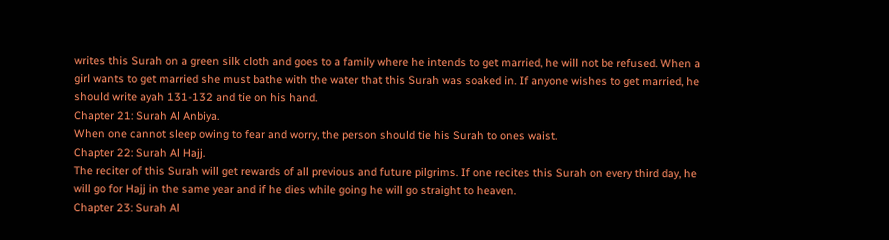writes this Surah on a green silk cloth and goes to a family where he intends to get married, he will not be refused. When a girl wants to get married she must bathe with the water that this Surah was soaked in. If anyone wishes to get married, he should write ayah 131-132 and tie on his hand.
Chapter 21: Surah Al Anbiya.
When one cannot sleep owing to fear and worry, the person should tie his Surah to ones waist.
Chapter 22: Surah Al Hajj.
The reciter of this Surah will get rewards of all previous and future pilgrims. If one recites this Surah on every third day, he will go for Hajj in the same year and if he dies while going he will go straight to heaven.
Chapter 23: Surah Al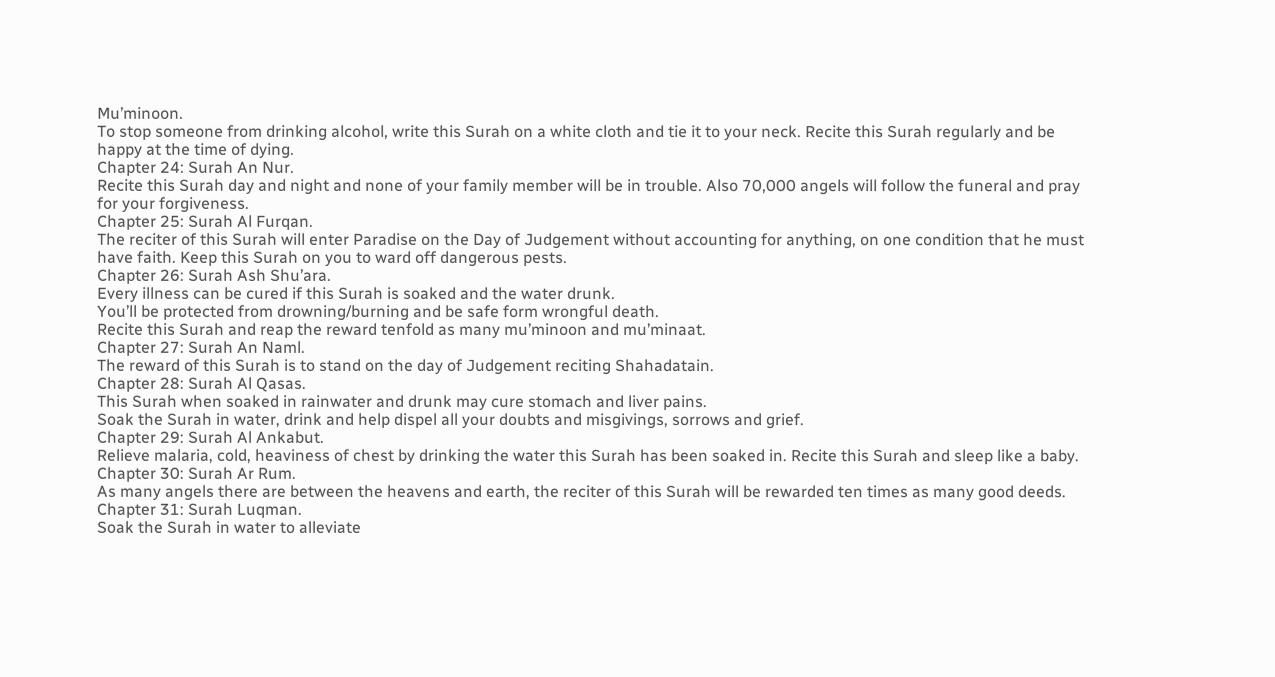Mu’minoon.
To stop someone from drinking alcohol, write this Surah on a white cloth and tie it to your neck. Recite this Surah regularly and be happy at the time of dying.
Chapter 24: Surah An Nur.
Recite this Surah day and night and none of your family member will be in trouble. Also 70,000 angels will follow the funeral and pray for your forgiveness.
Chapter 25: Surah Al Furqan.
The reciter of this Surah will enter Paradise on the Day of Judgement without accounting for anything, on one condition that he must have faith. Keep this Surah on you to ward off dangerous pests.
Chapter 26: Surah Ash Shu’ara.
Every illness can be cured if this Surah is soaked and the water drunk.
You’ll be protected from drowning/burning and be safe form wrongful death.
Recite this Surah and reap the reward tenfold as many mu’minoon and mu’minaat.
Chapter 27: Surah An Naml.
The reward of this Surah is to stand on the day of Judgement reciting Shahadatain.
Chapter 28: Surah Al Qasas.
This Surah when soaked in rainwater and drunk may cure stomach and liver pains.
Soak the Surah in water, drink and help dispel all your doubts and misgivings, sorrows and grief.
Chapter 29: Surah Al Ankabut.
Relieve malaria, cold, heaviness of chest by drinking the water this Surah has been soaked in. Recite this Surah and sleep like a baby.
Chapter 30: Surah Ar Rum.
As many angels there are between the heavens and earth, the reciter of this Surah will be rewarded ten times as many good deeds.
Chapter 31: Surah Luqman.
Soak the Surah in water to alleviate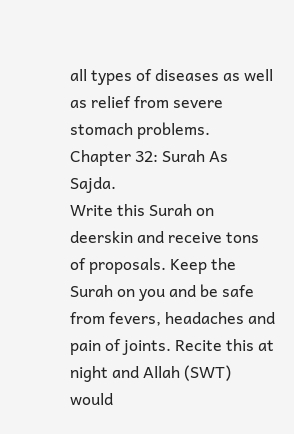all types of diseases as well as relief from severe stomach problems.
Chapter 32: Surah As Sajda.
Write this Surah on deerskin and receive tons of proposals. Keep the Surah on you and be safe from fevers, headaches and pain of joints. Recite this at night and Allah (SWT) would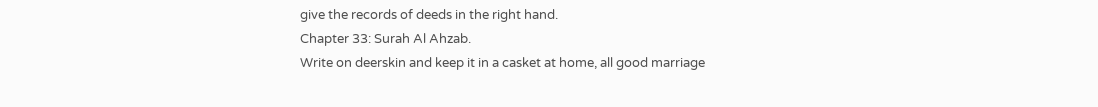give the records of deeds in the right hand.
Chapter 33: Surah Al Ahzab.
Write on deerskin and keep it in a casket at home, all good marriage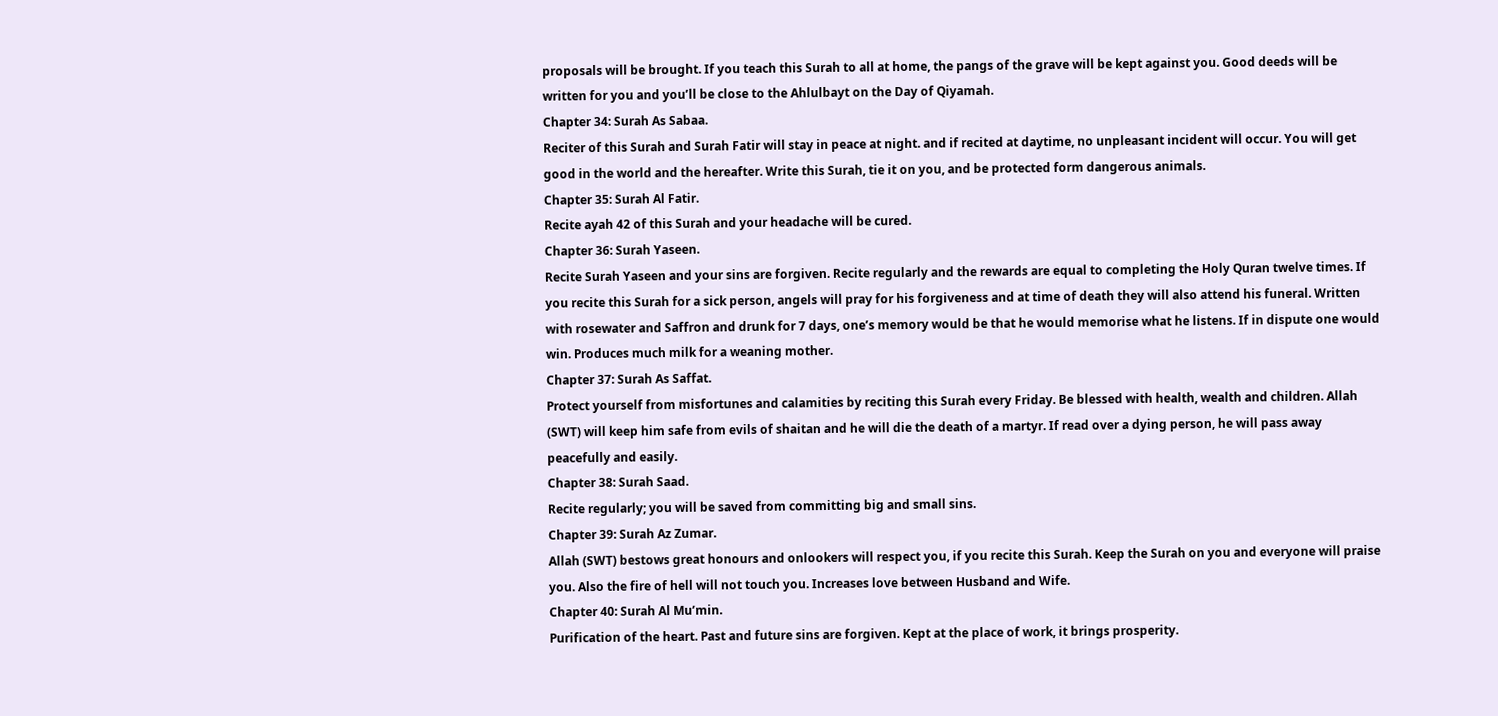proposals will be brought. If you teach this Surah to all at home, the pangs of the grave will be kept against you. Good deeds will be written for you and you’ll be close to the Ahlulbayt on the Day of Qiyamah.
Chapter 34: Surah As Sabaa.
Reciter of this Surah and Surah Fatir will stay in peace at night. and if recited at daytime, no unpleasant incident will occur. You will get good in the world and the hereafter. Write this Surah, tie it on you, and be protected form dangerous animals.
Chapter 35: Surah Al Fatir.
Recite ayah 42 of this Surah and your headache will be cured.
Chapter 36: Surah Yaseen.
Recite Surah Yaseen and your sins are forgiven. Recite regularly and the rewards are equal to completing the Holy Quran twelve times. If you recite this Surah for a sick person, angels will pray for his forgiveness and at time of death they will also attend his funeral. Written with rosewater and Saffron and drunk for 7 days, one’s memory would be that he would memorise what he listens. If in dispute one would win. Produces much milk for a weaning mother.
Chapter 37: Surah As Saffat.
Protect yourself from misfortunes and calamities by reciting this Surah every Friday. Be blessed with health, wealth and children. Allah (SWT) will keep him safe from evils of shaitan and he will die the death of a martyr. If read over a dying person, he will pass away peacefully and easily.
Chapter 38: Surah Saad.
Recite regularly; you will be saved from committing big and small sins.
Chapter 39: Surah Az Zumar.
Allah (SWT) bestows great honours and onlookers will respect you, if you recite this Surah. Keep the Surah on you and everyone will praise you. Also the fire of hell will not touch you. Increases love between Husband and Wife.
Chapter 40: Surah Al Mu’min.
Purification of the heart. Past and future sins are forgiven. Kept at the place of work, it brings prosperity.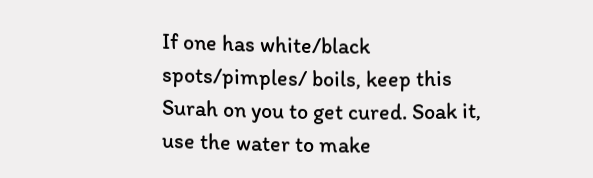If one has white/black spots/pimples/ boils, keep this Surah on you to get cured. Soak it, use the water to make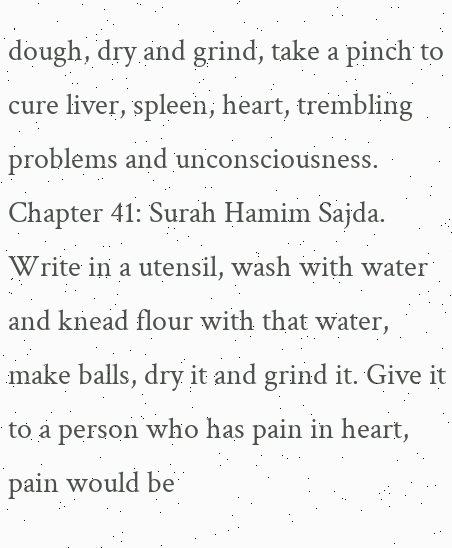dough, dry and grind, take a pinch to cure liver, spleen, heart, trembling problems and unconsciousness.
Chapter 41: Surah Hamim Sajda.
Write in a utensil, wash with water and knead flour with that water, make balls, dry it and grind it. Give it to a person who has pain in heart, pain would be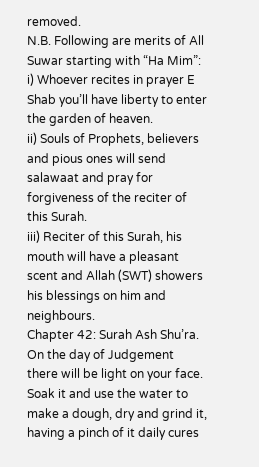removed.
N.B. Following are merits of All Suwar starting with “Ha Mim”:
i) Whoever recites in prayer E Shab you’ll have liberty to enter the garden of heaven.
ii) Souls of Prophets, believers and pious ones will send salawaat and pray for forgiveness of the reciter of this Surah.
iii) Reciter of this Surah, his mouth will have a pleasant scent and Allah (SWT) showers his blessings on him and neighbours.
Chapter 42: Surah Ash Shu’ra.
On the day of Judgement there will be light on your face. Soak it and use the water to make a dough, dry and grind it, having a pinch of it daily cures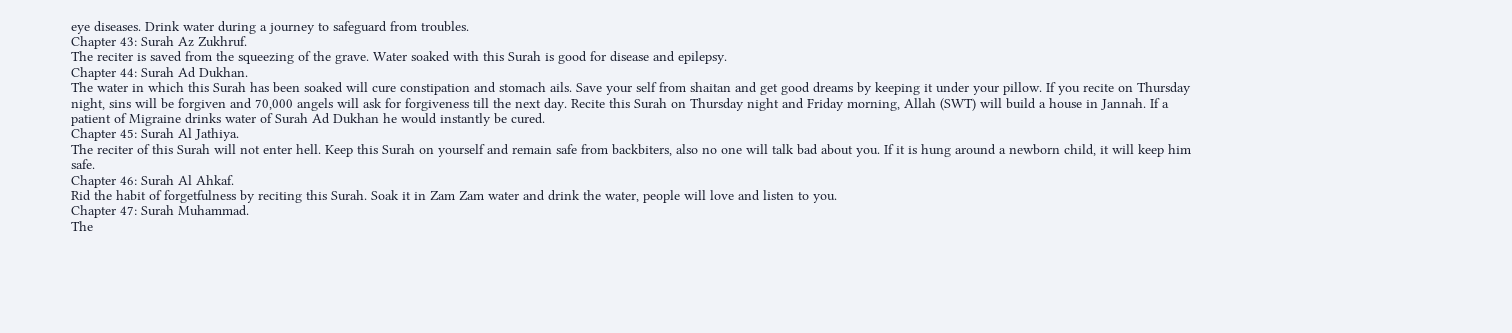eye diseases. Drink water during a journey to safeguard from troubles.
Chapter 43: Surah Az Zukhruf.
The reciter is saved from the squeezing of the grave. Water soaked with this Surah is good for disease and epilepsy.
Chapter 44: Surah Ad Dukhan.
The water in which this Surah has been soaked will cure constipation and stomach ails. Save your self from shaitan and get good dreams by keeping it under your pillow. If you recite on Thursday night, sins will be forgiven and 70,000 angels will ask for forgiveness till the next day. Recite this Surah on Thursday night and Friday morning, Allah (SWT) will build a house in Jannah. If a patient of Migraine drinks water of Surah Ad Dukhan he would instantly be cured.
Chapter 45: Surah Al Jathiya.
The reciter of this Surah will not enter hell. Keep this Surah on yourself and remain safe from backbiters, also no one will talk bad about you. If it is hung around a newborn child, it will keep him safe.
Chapter 46: Surah Al Ahkaf.
Rid the habit of forgetfulness by reciting this Surah. Soak it in Zam Zam water and drink the water, people will love and listen to you.
Chapter 47: Surah Muhammad.
The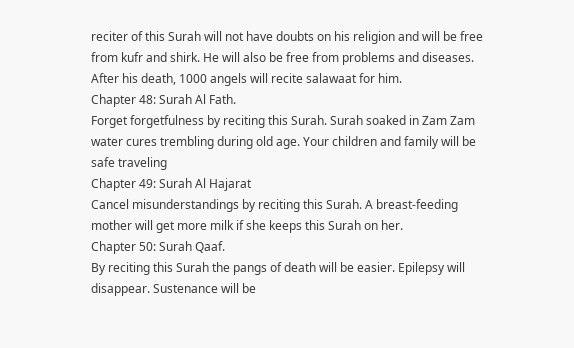reciter of this Surah will not have doubts on his religion and will be free from kufr and shirk. He will also be free from problems and diseases. After his death, 1000 angels will recite salawaat for him.
Chapter 48: Surah Al Fath.
Forget forgetfulness by reciting this Surah. Surah soaked in Zam Zam water cures trembling during old age. Your children and family will be safe traveling
Chapter 49: Surah Al Hajarat
Cancel misunderstandings by reciting this Surah. A breast-feeding mother will get more milk if she keeps this Surah on her.
Chapter 50: Surah Qaaf.
By reciting this Surah the pangs of death will be easier. Epilepsy will disappear. Sustenance will be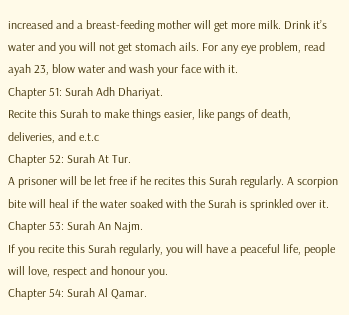increased and a breast-feeding mother will get more milk. Drink it’s water and you will not get stomach ails. For any eye problem, read ayah 23, blow water and wash your face with it.
Chapter 51: Surah Adh Dhariyat.
Recite this Surah to make things easier, like pangs of death, deliveries, and e.t.c
Chapter 52: Surah At Tur.
A prisoner will be let free if he recites this Surah regularly. A scorpion bite will heal if the water soaked with the Surah is sprinkled over it.
Chapter 53: Surah An Najm.
If you recite this Surah regularly, you will have a peaceful life, people will love, respect and honour you.
Chapter 54: Surah Al Qamar.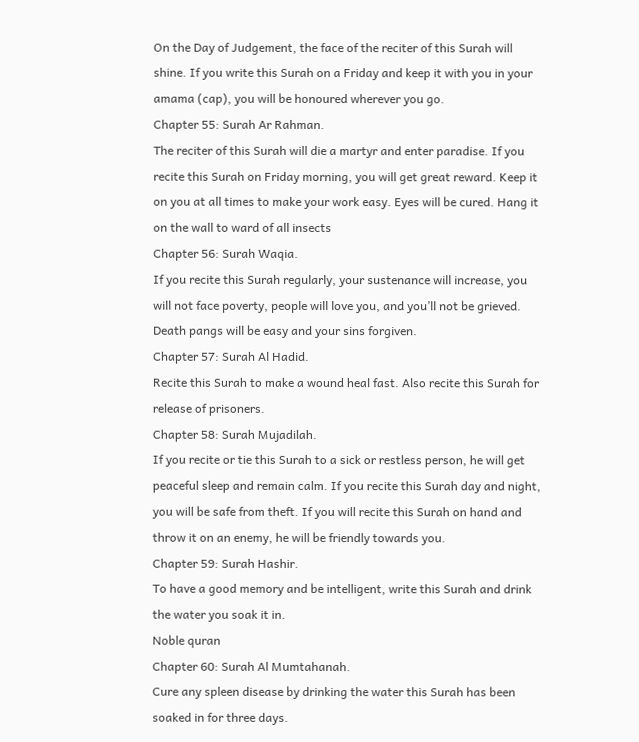On the Day of Judgement, the face of the reciter of this Surah will shine. If you write this Surah on a Friday and keep it with you in your amama (cap), you will be honoured wherever you go.
Chapter 55: Surah Ar Rahman.
The reciter of this Surah will die a martyr and enter paradise. If you recite this Surah on Friday morning, you will get great reward. Keep it on you at all times to make your work easy. Eyes will be cured. Hang it on the wall to ward of all insects
Chapter 56: Surah Waqia.
If you recite this Surah regularly, your sustenance will increase, you will not face poverty, people will love you, and you’ll not be grieved. Death pangs will be easy and your sins forgiven.
Chapter 57: Surah Al Hadid.
Recite this Surah to make a wound heal fast. Also recite this Surah for release of prisoners.
Chapter 58: Surah Mujadilah.
If you recite or tie this Surah to a sick or restless person, he will get peaceful sleep and remain calm. If you recite this Surah day and night, you will be safe from theft. If you will recite this Surah on hand and throw it on an enemy, he will be friendly towards you.
Chapter 59: Surah Hashir.
To have a good memory and be intelligent, write this Surah and drink the water you soak it in.
Noble quran
Chapter 60: Surah Al Mumtahanah.
Cure any spleen disease by drinking the water this Surah has been soaked in for three days.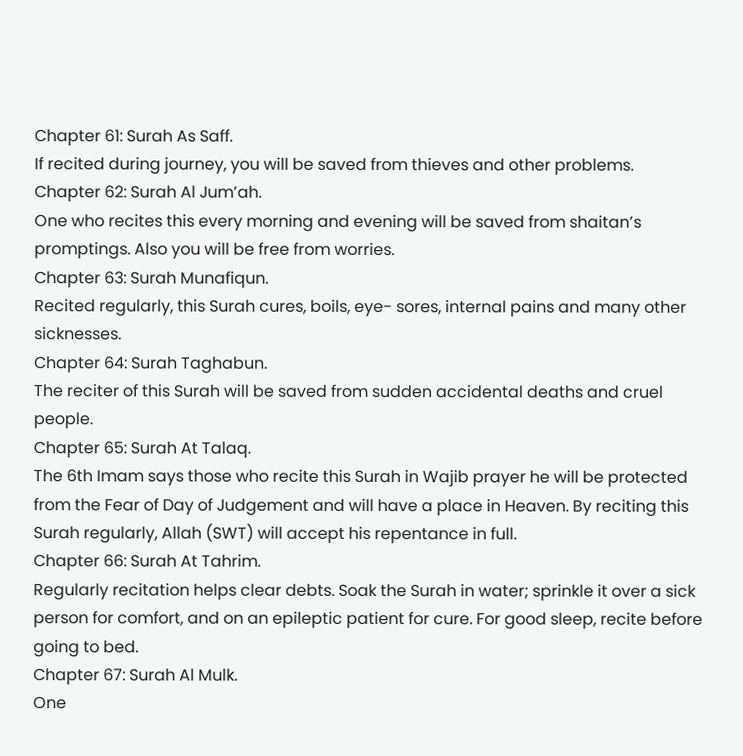Chapter 61: Surah As Saff.
If recited during journey, you will be saved from thieves and other problems.
Chapter 62: Surah Al Jum’ah.
One who recites this every morning and evening will be saved from shaitan’s promptings. Also you will be free from worries.
Chapter 63: Surah Munafiqun.
Recited regularly, this Surah cures, boils, eye- sores, internal pains and many other sicknesses.
Chapter 64: Surah Taghabun.
The reciter of this Surah will be saved from sudden accidental deaths and cruel people.
Chapter 65: Surah At Talaq.
The 6th Imam says those who recite this Surah in Wajib prayer he will be protected from the Fear of Day of Judgement and will have a place in Heaven. By reciting this Surah regularly, Allah (SWT) will accept his repentance in full.
Chapter 66: Surah At Tahrim.
Regularly recitation helps clear debts. Soak the Surah in water; sprinkle it over a sick person for comfort, and on an epileptic patient for cure. For good sleep, recite before going to bed.
Chapter 67: Surah Al Mulk.
One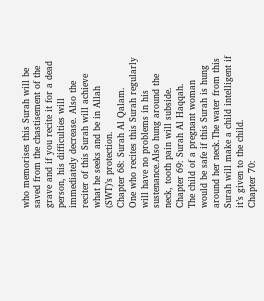who memorises this Surah will be saved from the chastisement of the grave and if you recite it for a dead person, his difficulties will immediately decrease. Also the reciter of this Surah will achieve what he seeks and be in Allah (SWT)’s protection.
Chapter 68: Surah Al Qalam.
One who recites this Surah regularly will have no problems in his sustenance.Also hung around the neck, tooth pain will subside.
Chapter 69: Surah Al Haqqah.
The child of a pregnant woman would be safe if this Surah is hung around her neck.The water from this Surah will make a child intelligent if it’s given to the child.
Chapter 70: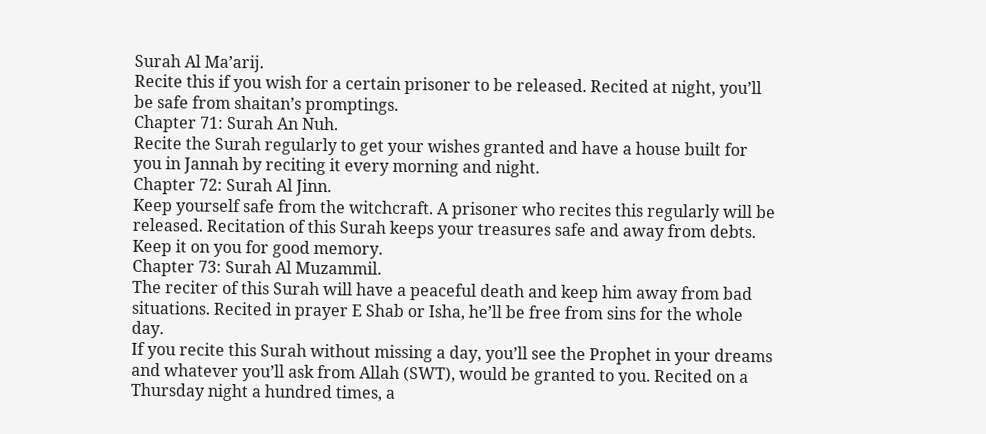Surah Al Ma’arij.
Recite this if you wish for a certain prisoner to be released. Recited at night, you’ll be safe from shaitan’s promptings.
Chapter 71: Surah An Nuh.
Recite the Surah regularly to get your wishes granted and have a house built for you in Jannah by reciting it every morning and night.
Chapter 72: Surah Al Jinn.
Keep yourself safe from the witchcraft. A prisoner who recites this regularly will be released. Recitation of this Surah keeps your treasures safe and away from debts. Keep it on you for good memory.
Chapter 73: Surah Al Muzammil.
The reciter of this Surah will have a peaceful death and keep him away from bad situations. Recited in prayer E Shab or Isha, he’ll be free from sins for the whole day.
If you recite this Surah without missing a day, you’ll see the Prophet in your dreams and whatever you’ll ask from Allah (SWT), would be granted to you. Recited on a Thursday night a hundred times, a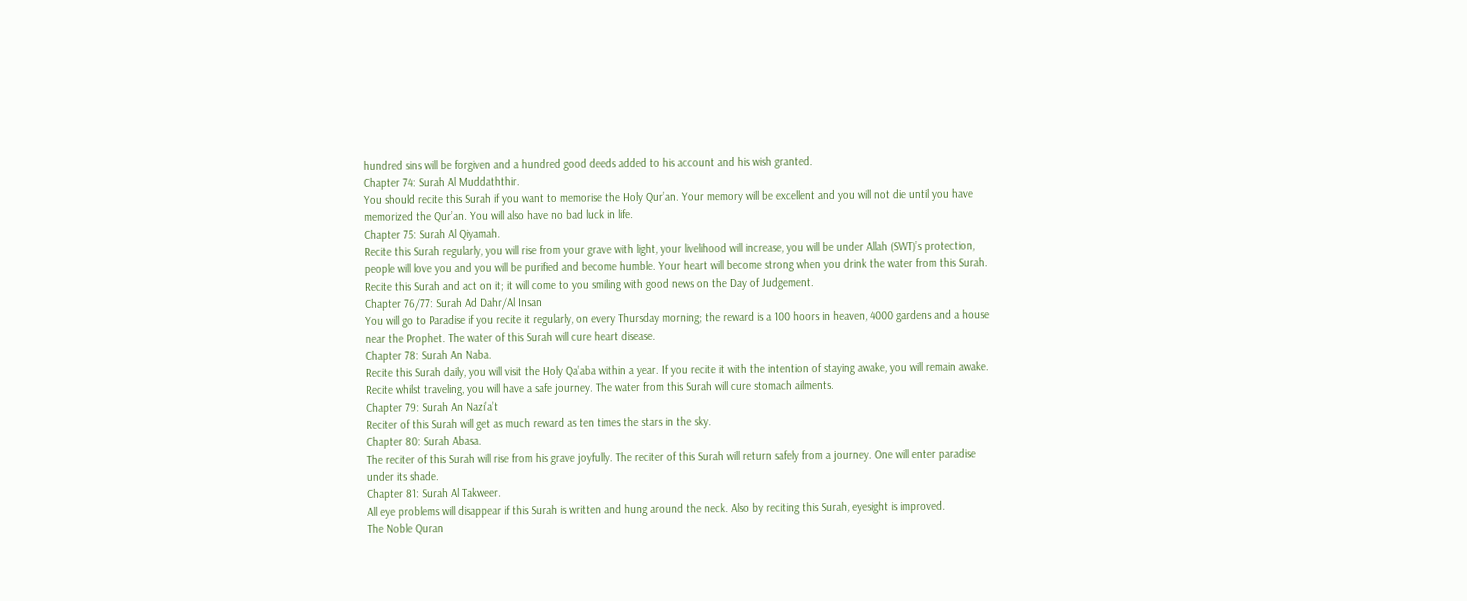hundred sins will be forgiven and a hundred good deeds added to his account and his wish granted.
Chapter 74: Surah Al Muddaththir.
You should recite this Surah if you want to memorise the Holy Qur’an. Your memory will be excellent and you will not die until you have memorized the Qur’an. You will also have no bad luck in life.
Chapter 75: Surah Al Qiyamah.
Recite this Surah regularly, you will rise from your grave with light, your livelihood will increase, you will be under Allah (SWT)’s protection, people will love you and you will be purified and become humble. Your heart will become strong when you drink the water from this Surah. Recite this Surah and act on it; it will come to you smiling with good news on the Day of Judgement.
Chapter 76/77: Surah Ad Dahr/Al Insan
You will go to Paradise if you recite it regularly, on every Thursday morning; the reward is a 100 hoors in heaven, 4000 gardens and a house near the Prophet. The water of this Surah will cure heart disease.
Chapter 78: Surah An Naba.
Recite this Surah daily, you will visit the Holy Qa’aba within a year. If you recite it with the intention of staying awake, you will remain awake. Recite whilst traveling, you will have a safe journey. The water from this Surah will cure stomach ailments.
Chapter 79: Surah An Nazi’a’t
Reciter of this Surah will get as much reward as ten times the stars in the sky.
Chapter 80: Surah Abasa.
The reciter of this Surah will rise from his grave joyfully. The reciter of this Surah will return safely from a journey. One will enter paradise under its shade.
Chapter 81: Surah Al Takweer.
All eye problems will disappear if this Surah is written and hung around the neck. Also by reciting this Surah, eyesight is improved.
The Noble Quran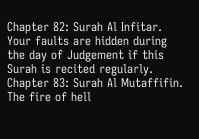Chapter 82: Surah Al Infitar.
Your faults are hidden during the day of Judgement if this Surah is recited regularly.
Chapter 83: Surah Al Mutaffifin.
The fire of hell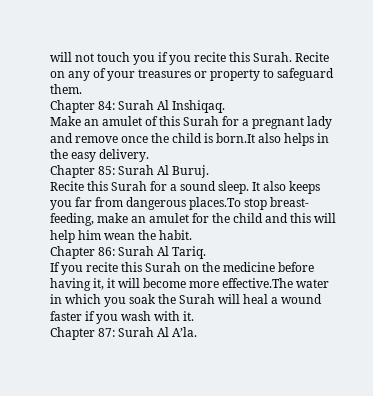will not touch you if you recite this Surah. Recite on any of your treasures or property to safeguard them.
Chapter 84: Surah Al Inshiqaq.
Make an amulet of this Surah for a pregnant lady and remove once the child is born.It also helps in the easy delivery.
Chapter 85: Surah Al Buruj.
Recite this Surah for a sound sleep. It also keeps you far from dangerous places.To stop breast-feeding, make an amulet for the child and this will help him wean the habit.
Chapter 86: Surah Al Tariq.
If you recite this Surah on the medicine before having it, it will become more effective.The water in which you soak the Surah will heal a wound faster if you wash with it.
Chapter 87: Surah Al A’la.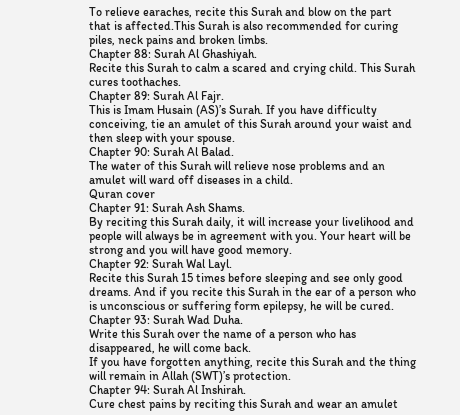To relieve earaches, recite this Surah and blow on the part that is affected.This Surah is also recommended for curing piles, neck pains and broken limbs.
Chapter 88: Surah Al Ghashiyah.
Recite this Surah to calm a scared and crying child. This Surah cures toothaches.
Chapter 89: Surah Al Fajr.
This is Imam Husain (AS)’s Surah. If you have difficulty conceiving, tie an amulet of this Surah around your waist and then sleep with your spouse.
Chapter 90: Surah Al Balad.
The water of this Surah will relieve nose problems and an amulet will ward off diseases in a child.
Quran cover
Chapter 91: Surah Ash Shams.
By reciting this Surah daily, it will increase your livelihood and people will always be in agreement with you. Your heart will be strong and you will have good memory.
Chapter 92: Surah Wal Layl.
Recite this Surah 15 times before sleeping and see only good dreams. And if you recite this Surah in the ear of a person who is unconscious or suffering form epilepsy, he will be cured.
Chapter 93: Surah Wad Duha.
Write this Surah over the name of a person who has disappeared, he will come back.
If you have forgotten anything, recite this Surah and the thing will remain in Allah (SWT)’s protection.
Chapter 94: Surah Al Inshirah.
Cure chest pains by reciting this Surah and wear an amulet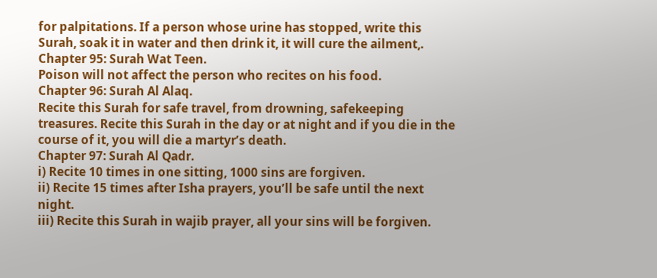for palpitations. If a person whose urine has stopped, write this Surah, soak it in water and then drink it, it will cure the ailment,.
Chapter 95: Surah Wat Teen.
Poison will not affect the person who recites on his food.
Chapter 96: Surah Al Alaq.
Recite this Surah for safe travel, from drowning, safekeeping treasures. Recite this Surah in the day or at night and if you die in the course of it, you will die a martyr’s death.
Chapter 97: Surah Al Qadr.
i) Recite 10 times in one sitting, 1000 sins are forgiven.
ii) Recite 15 times after Isha prayers, you’ll be safe until the next night.
iii) Recite this Surah in wajib prayer, all your sins will be forgiven.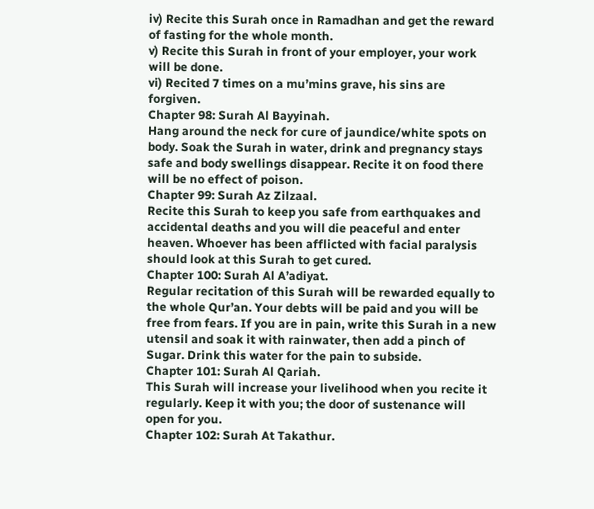iv) Recite this Surah once in Ramadhan and get the reward of fasting for the whole month.
v) Recite this Surah in front of your employer, your work will be done.
vi) Recited 7 times on a mu’mins grave, his sins are forgiven.
Chapter 98: Surah Al Bayyinah.
Hang around the neck for cure of jaundice/white spots on body. Soak the Surah in water, drink and pregnancy stays safe and body swellings disappear. Recite it on food there will be no effect of poison.
Chapter 99: Surah Az Zilzaal.
Recite this Surah to keep you safe from earthquakes and accidental deaths and you will die peaceful and enter heaven. Whoever has been afflicted with facial paralysis should look at this Surah to get cured.
Chapter 100: Surah Al A’adiyat.
Regular recitation of this Surah will be rewarded equally to the whole Qur’an. Your debts will be paid and you will be free from fears. If you are in pain, write this Surah in a new utensil and soak it with rainwater, then add a pinch of Sugar. Drink this water for the pain to subside.
Chapter 101: Surah Al Qariah.
This Surah will increase your livelihood when you recite it regularly. Keep it with you; the door of sustenance will open for you.
Chapter 102: Surah At Takathur.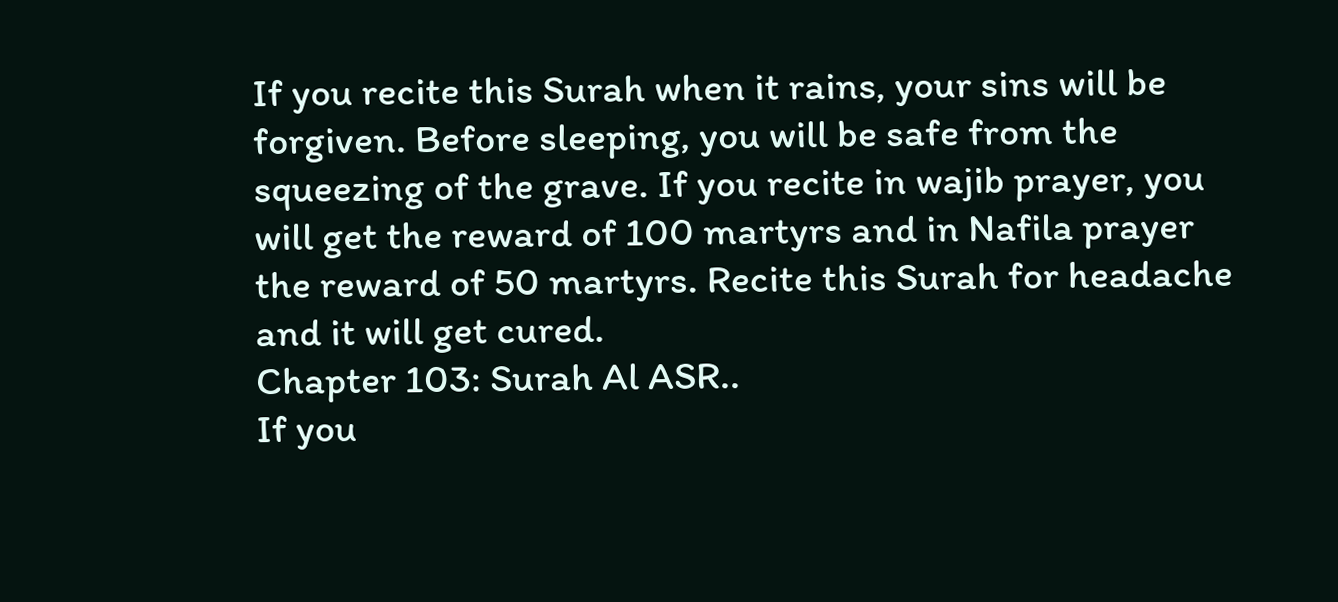If you recite this Surah when it rains, your sins will be forgiven. Before sleeping, you will be safe from the squeezing of the grave. If you recite in wajib prayer, you will get the reward of 100 martyrs and in Nafila prayer the reward of 50 martyrs. Recite this Surah for headache and it will get cured.
Chapter 103: Surah Al ASR..
If you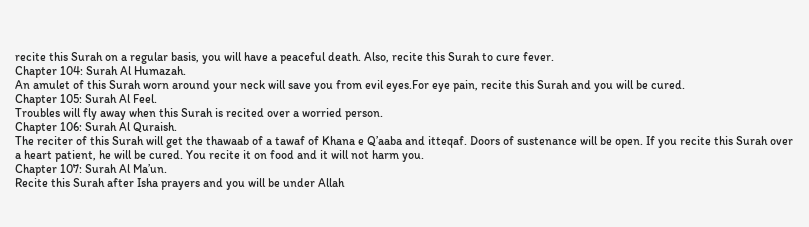recite this Surah on a regular basis, you will have a peaceful death. Also, recite this Surah to cure fever.
Chapter 104: Surah Al Humazah.
An amulet of this Surah worn around your neck will save you from evil eyes.For eye pain, recite this Surah and you will be cured.
Chapter 105: Surah Al Feel.
Troubles will fly away when this Surah is recited over a worried person.
Chapter 106: Surah Al Quraish.
The reciter of this Surah will get the thawaab of a tawaf of Khana e Q’aaba and itteqaf. Doors of sustenance will be open. If you recite this Surah over a heart patient, he will be cured. You recite it on food and it will not harm you.
Chapter 107: Surah Al Ma’un.
Recite this Surah after Isha prayers and you will be under Allah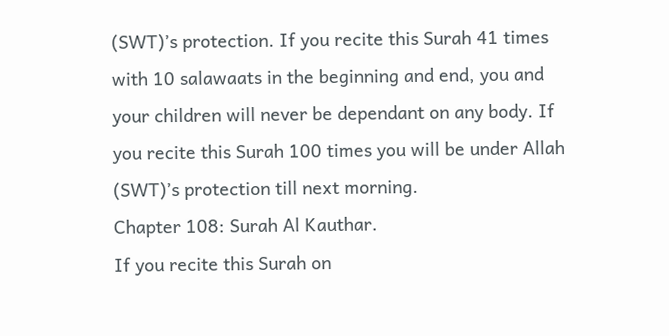(SWT)’s protection. If you recite this Surah 41 times with 10 salawaats in the beginning and end, you and your children will never be dependant on any body. If you recite this Surah 100 times you will be under Allah (SWT)’s protection till next morning.
Chapter 108: Surah Al Kauthar.
If you recite this Surah on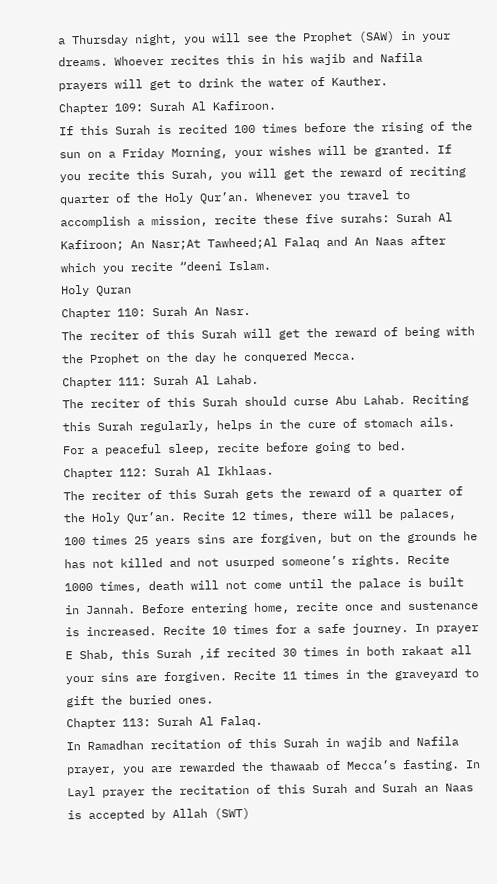a Thursday night, you will see the Prophet (SAW) in your dreams. Whoever recites this in his wajib and Nafila prayers will get to drink the water of Kauther.
Chapter 109: Surah Al Kafiroon.
If this Surah is recited 100 times before the rising of the sun on a Friday Morning, your wishes will be granted. If you recite this Surah, you will get the reward of reciting quarter of the Holy Qur’an. Whenever you travel to accomplish a mission, recite these five surahs: Surah Al Kafiroon; An Nasr;At Tawheed;Al Falaq and An Naas after which you recite “deeni Islam.
Holy Quran
Chapter 110: Surah An Nasr.
The reciter of this Surah will get the reward of being with the Prophet on the day he conquered Mecca.
Chapter 111: Surah Al Lahab.
The reciter of this Surah should curse Abu Lahab. Reciting this Surah regularly, helps in the cure of stomach ails. For a peaceful sleep, recite before going to bed.
Chapter 112: Surah Al Ikhlaas.
The reciter of this Surah gets the reward of a quarter of the Holy Qur’an. Recite 12 times, there will be palaces, 100 times 25 years sins are forgiven, but on the grounds he has not killed and not usurped someone’s rights. Recite 1000 times, death will not come until the palace is built in Jannah. Before entering home, recite once and sustenance is increased. Recite 10 times for a safe journey. In prayer E Shab, this Surah ,if recited 30 times in both rakaat all your sins are forgiven. Recite 11 times in the graveyard to gift the buried ones.
Chapter 113: Surah Al Falaq.
In Ramadhan recitation of this Surah in wajib and Nafila prayer, you are rewarded the thawaab of Mecca’s fasting. In Layl prayer the recitation of this Surah and Surah an Naas is accepted by Allah (SWT)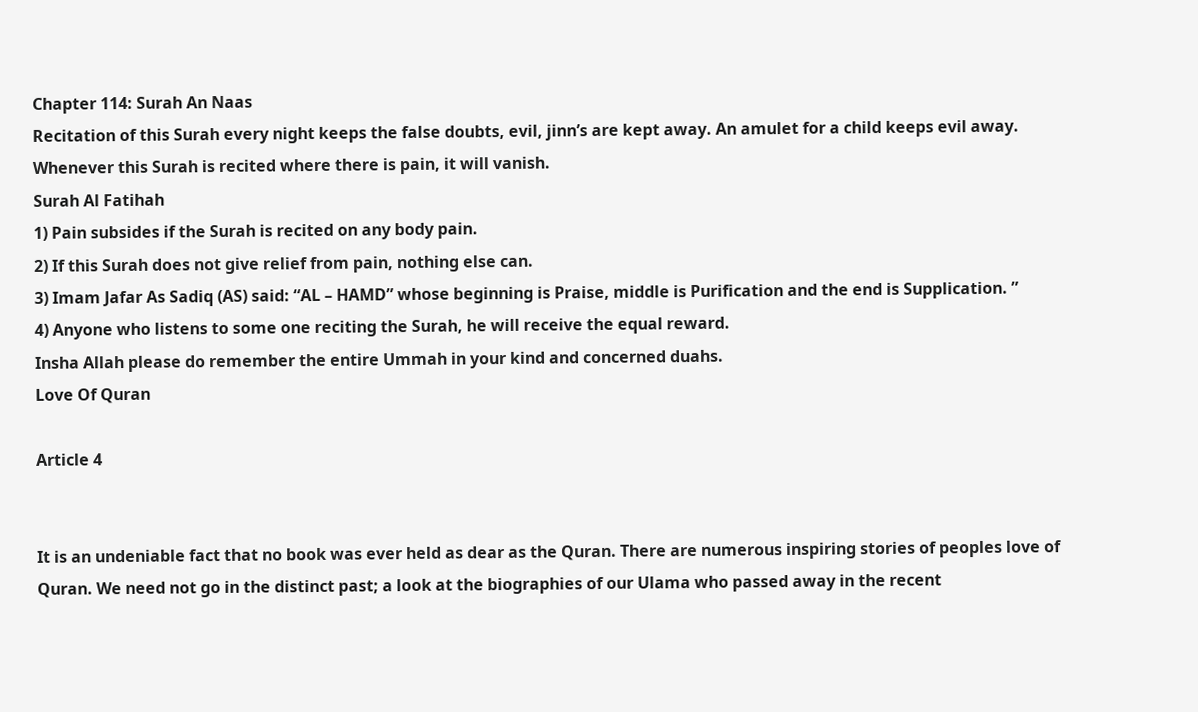Chapter 114: Surah An Naas
Recitation of this Surah every night keeps the false doubts, evil, jinn’s are kept away. An amulet for a child keeps evil away. Whenever this Surah is recited where there is pain, it will vanish.
Surah Al Fatihah
1) Pain subsides if the Surah is recited on any body pain.
2) If this Surah does not give relief from pain, nothing else can.
3) Imam Jafar As Sadiq (AS) said: “AL – HAMD” whose beginning is Praise, middle is Purification and the end is Supplication. ”
4) Anyone who listens to some one reciting the Surah, he will receive the equal reward.
Insha Allah please do remember the entire Ummah in your kind and concerned duahs.
Love Of Quran

Article 4


It is an undeniable fact that no book was ever held as dear as the Quran. There are numerous inspiring stories of peoples love of Quran. We need not go in the distinct past; a look at the biographies of our Ulama who passed away in the recent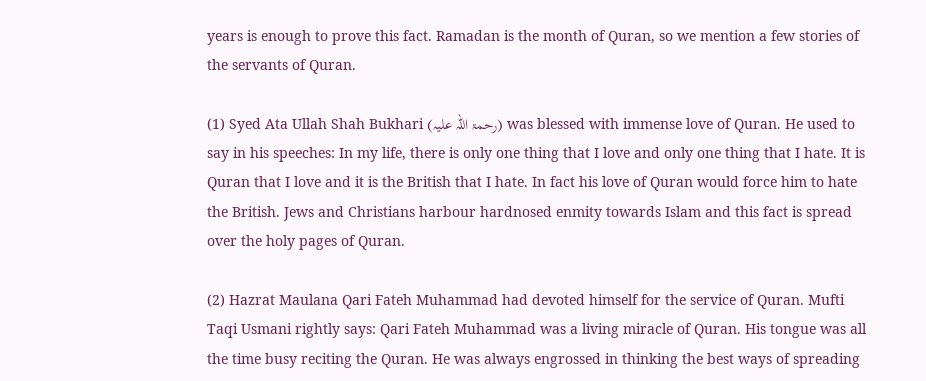years is enough to prove this fact. Ramadan is the month of Quran, so we mention a few stories of the servants of Quran.

(1) Syed Ata Ullah Shah Bukhari (رحمۃ اللہ علیہ) was blessed with immense love of Quran. He used to say in his speeches: In my life, there is only one thing that I love and only one thing that I hate. It is Quran that I love and it is the British that I hate. In fact his love of Quran would force him to hate the British. Jews and Christians harbour hardnosed enmity towards Islam and this fact is spread over the holy pages of Quran.

(2) Hazrat Maulana Qari Fateh Muhammad had devoted himself for the service of Quran. Mufti Taqi Usmani rightly says: Qari Fateh Muhammad was a living miracle of Quran. His tongue was all the time busy reciting the Quran. He was always engrossed in thinking the best ways of spreading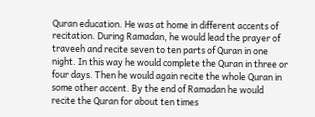Quran education. He was at home in different accents of recitation. During Ramadan, he would lead the prayer of traveeh and recite seven to ten parts of Quran in one night. In this way he would complete the Quran in three or four days. Then he would again recite the whole Quran in some other accent. By the end of Ramadan he would recite the Quran for about ten times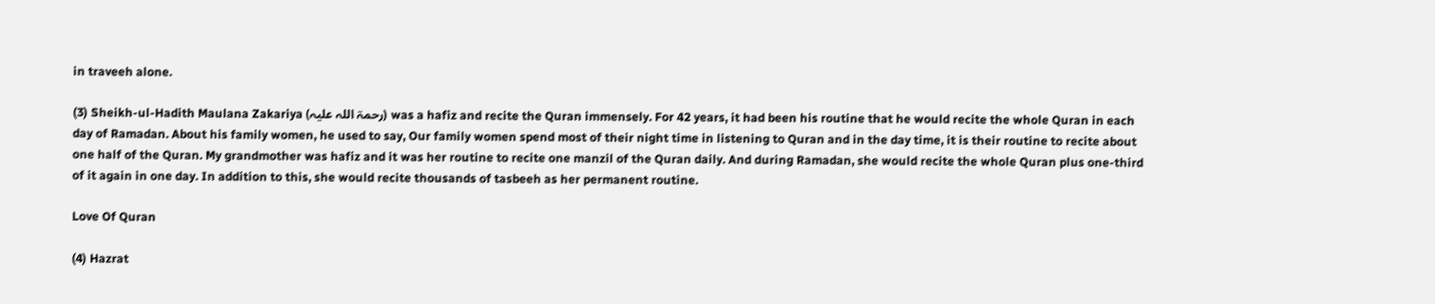in traveeh alone.

(3) Sheikh-ul-Hadith Maulana Zakariya (رحمۃ اللہ علیہ) was a hafiz and recite the Quran immensely. For 42 years, it had been his routine that he would recite the whole Quran in each day of Ramadan. About his family women, he used to say, Our family women spend most of their night time in listening to Quran and in the day time, it is their routine to recite about one half of the Quran. My grandmother was hafiz and it was her routine to recite one manzil of the Quran daily. And during Ramadan, she would recite the whole Quran plus one-third of it again in one day. In addition to this, she would recite thousands of tasbeeh as her permanent routine.

Love Of Quran

(4) Hazrat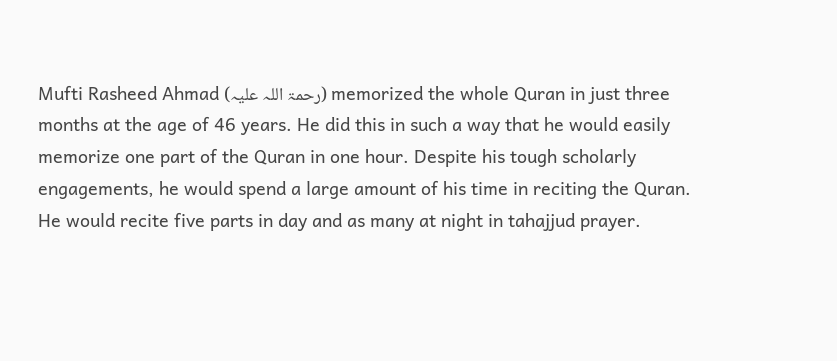Mufti Rasheed Ahmad (رحمۃ اللہ علیہ) memorized the whole Quran in just three months at the age of 46 years. He did this in such a way that he would easily memorize one part of the Quran in one hour. Despite his tough scholarly engagements, he would spend a large amount of his time in reciting the Quran. He would recite five parts in day and as many at night in tahajjud prayer.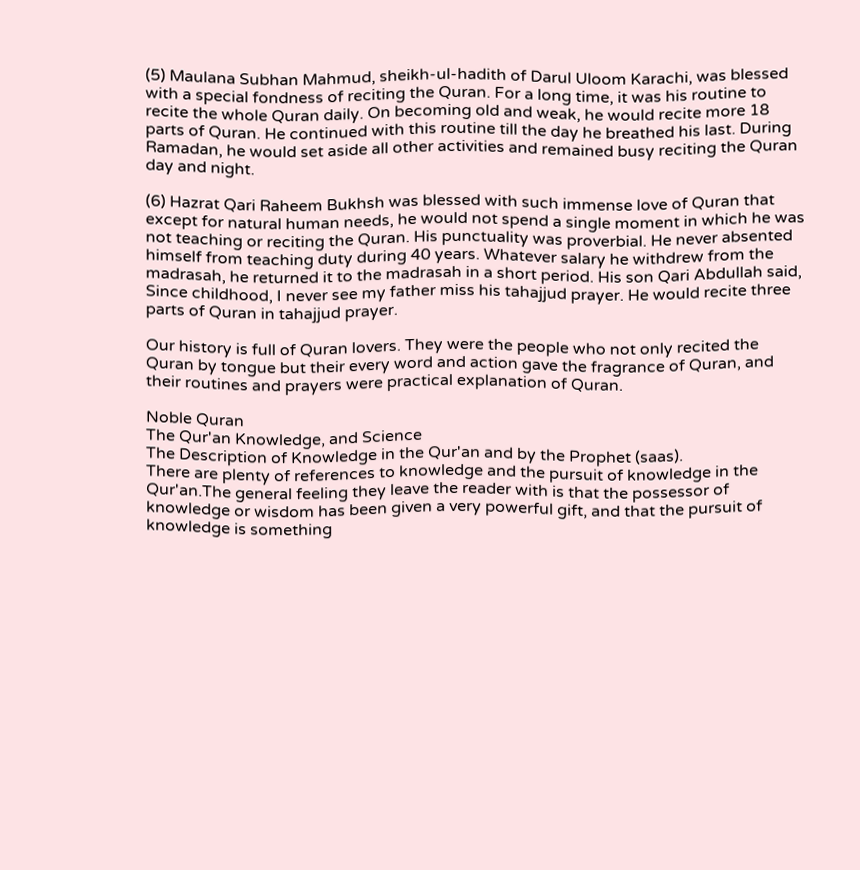(5) Maulana Subhan Mahmud, sheikh-ul-hadith of Darul Uloom Karachi, was blessed with a special fondness of reciting the Quran. For a long time, it was his routine to recite the whole Quran daily. On becoming old and weak, he would recite more 18 parts of Quran. He continued with this routine till the day he breathed his last. During Ramadan, he would set aside all other activities and remained busy reciting the Quran day and night.

(6) Hazrat Qari Raheem Bukhsh was blessed with such immense love of Quran that except for natural human needs, he would not spend a single moment in which he was not teaching or reciting the Quran. His punctuality was proverbial. He never absented himself from teaching duty during 40 years. Whatever salary he withdrew from the madrasah, he returned it to the madrasah in a short period. His son Qari Abdullah said, Since childhood, I never see my father miss his tahajjud prayer. He would recite three parts of Quran in tahajjud prayer.

Our history is full of Quran lovers. They were the people who not only recited the Quran by tongue but their every word and action gave the fragrance of Quran, and their routines and prayers were practical explanation of Quran.

Noble Quran
The Qur'an Knowledge, and Science
The Description of Knowledge in the Qur'an and by the Prophet (saas).
There are plenty of references to knowledge and the pursuit of knowledge in the Qur'an.The general feeling they leave the reader with is that the possessor of knowledge or wisdom has been given a very powerful gift, and that the pursuit of knowledge is something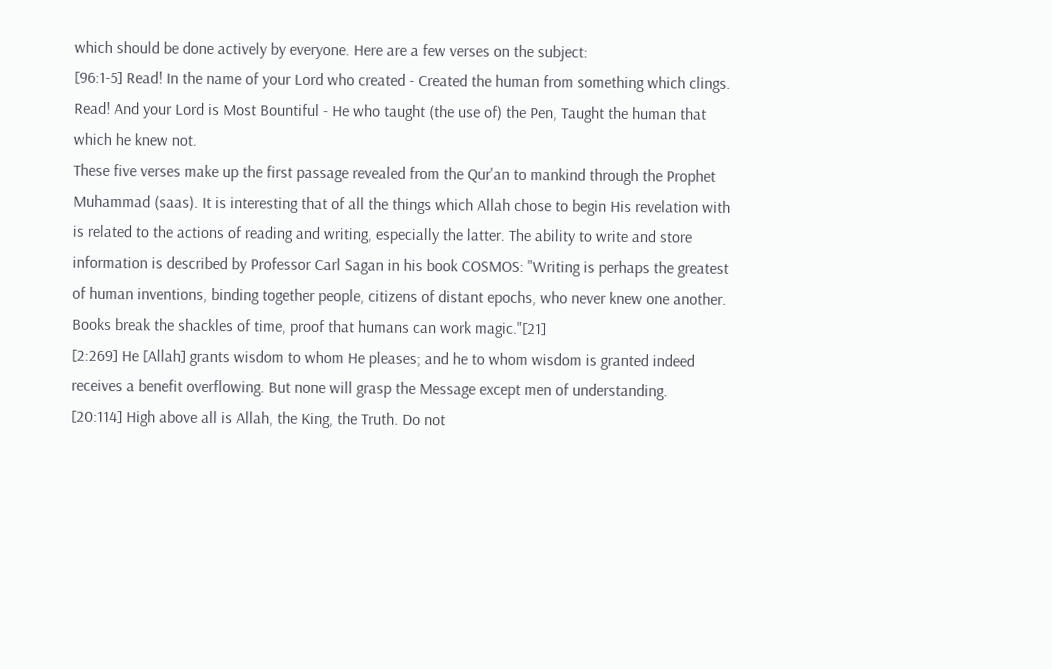which should be done actively by everyone. Here are a few verses on the subject:
[96:1-5] Read! In the name of your Lord who created - Created the human from something which clings. Read! And your Lord is Most Bountiful - He who taught (the use of) the Pen, Taught the human that which he knew not.
These five verses make up the first passage revealed from the Qur'an to mankind through the Prophet Muhammad (saas). It is interesting that of all the things which Allah chose to begin His revelation with is related to the actions of reading and writing, especially the latter. The ability to write and store information is described by Professor Carl Sagan in his book COSMOS: "Writing is perhaps the greatest of human inventions, binding together people, citizens of distant epochs, who never knew one another. Books break the shackles of time, proof that humans can work magic."[21]
[2:269] He [Allah] grants wisdom to whom He pleases; and he to whom wisdom is granted indeed receives a benefit overflowing. But none will grasp the Message except men of understanding.
[20:114] High above all is Allah, the King, the Truth. Do not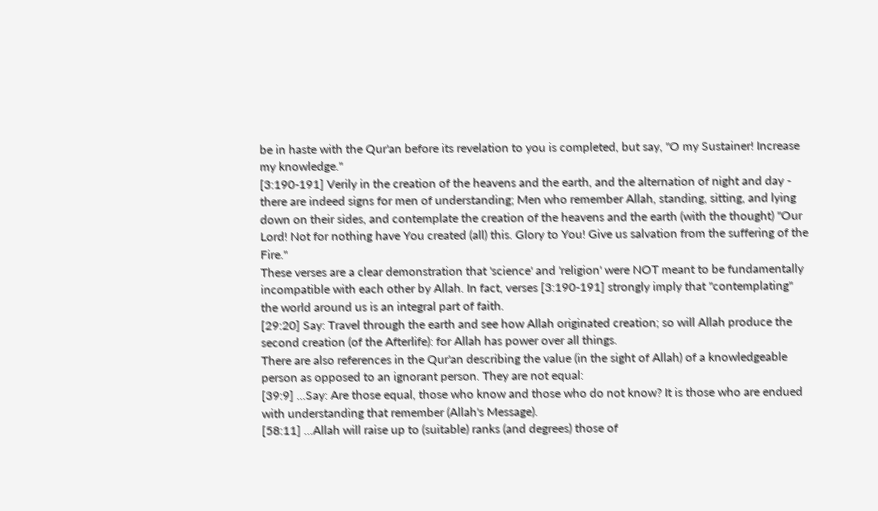be in haste with the Qur'an before its revelation to you is completed, but say, "O my Sustainer! Increase my knowledge."
[3:190-191] Verily in the creation of the heavens and the earth, and the alternation of night and day - there are indeed signs for men of understanding; Men who remember Allah, standing, sitting, and lying down on their sides, and contemplate the creation of the heavens and the earth (with the thought) "Our Lord! Not for nothing have You created (all) this. Glory to You! Give us salvation from the suffering of the Fire."
These verses are a clear demonstration that 'science' and 'religion' were NOT meant to be fundamentally incompatible with each other by Allah. In fact, verses [3:190-191] strongly imply that "contemplating" the world around us is an integral part of faith.
[29:20] Say: Travel through the earth and see how Allah originated creation; so will Allah produce the second creation (of the Afterlife): for Allah has power over all things.
There are also references in the Qur'an describing the value (in the sight of Allah) of a knowledgeable person as opposed to an ignorant person. They are not equal:
[39:9] ...Say: Are those equal, those who know and those who do not know? It is those who are endued with understanding that remember (Allah's Message).
[58:11] ...Allah will raise up to (suitable) ranks (and degrees) those of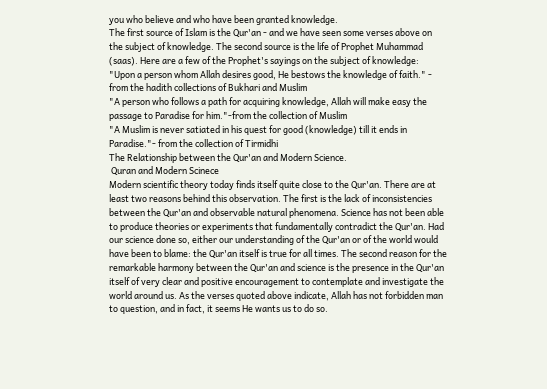you who believe and who have been granted knowledge.
The first source of Islam is the Qur'an - and we have seen some verses above on the subject of knowledge. The second source is the life of Prophet Muhammad (saas). Here are a few of the Prophet's sayings on the subject of knowledge:
"Upon a person whom Allah desires good, He bestows the knowledge of faith." - from the hadith collections of Bukhari and Muslim
"A person who follows a path for acquiring knowledge, Allah will make easy the passage to Paradise for him."-from the collection of Muslim
"A Muslim is never satiated in his quest for good (knowledge) till it ends in Paradise."- from the collection of Tirmidhi
The Relationship between the Qur'an and Modern Science.
 Quran and Modern Scinece
Modern scientific theory today finds itself quite close to the Qur'an. There are at least two reasons behind this observation. The first is the lack of inconsistencies between the Qur'an and observable natural phenomena. Science has not been able to produce theories or experiments that fundamentally contradict the Qur'an. Had our science done so, either our understanding of the Qur'an or of the world would have been to blame: the Qur'an itself is true for all times. The second reason for the remarkable harmony between the Qur'an and science is the presence in the Qur'an itself of very clear and positive encouragement to contemplate and investigate the world around us. As the verses quoted above indicate, Allah has not forbidden man to question, and in fact, it seems He wants us to do so.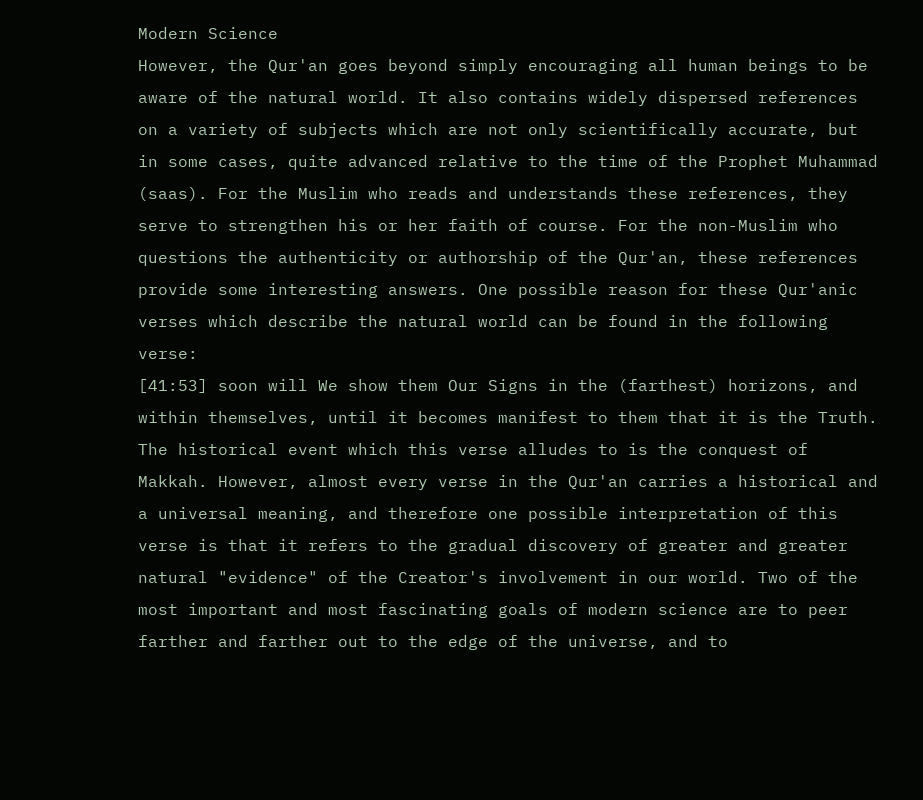Modern Science
However, the Qur'an goes beyond simply encouraging all human beings to be aware of the natural world. It also contains widely dispersed references on a variety of subjects which are not only scientifically accurate, but in some cases, quite advanced relative to the time of the Prophet Muhammad (saas). For the Muslim who reads and understands these references, they serve to strengthen his or her faith of course. For the non-Muslim who questions the authenticity or authorship of the Qur'an, these references provide some interesting answers. One possible reason for these Qur'anic verses which describe the natural world can be found in the following verse:
[41:53] soon will We show them Our Signs in the (farthest) horizons, and within themselves, until it becomes manifest to them that it is the Truth.
The historical event which this verse alludes to is the conquest of Makkah. However, almost every verse in the Qur'an carries a historical and a universal meaning, and therefore one possible interpretation of this verse is that it refers to the gradual discovery of greater and greater natural "evidence" of the Creator's involvement in our world. Two of the most important and most fascinating goals of modern science are to peer farther and farther out to the edge of the universe, and to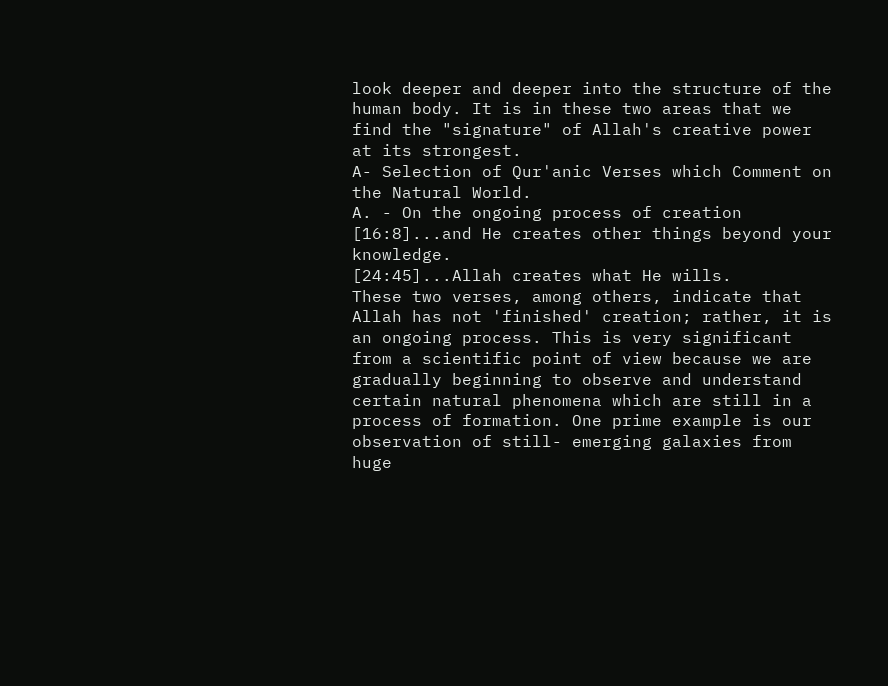look deeper and deeper into the structure of the human body. It is in these two areas that we find the "signature" of Allah's creative power at its strongest.
A- Selection of Qur'anic Verses which Comment on the Natural World.
A. - On the ongoing process of creation
[16:8]...and He creates other things beyond your knowledge.
[24:45]...Allah creates what He wills.
These two verses, among others, indicate that Allah has not 'finished' creation; rather, it is an ongoing process. This is very significant from a scientific point of view because we are gradually beginning to observe and understand certain natural phenomena which are still in a process of formation. One prime example is our observation of still- emerging galaxies from huge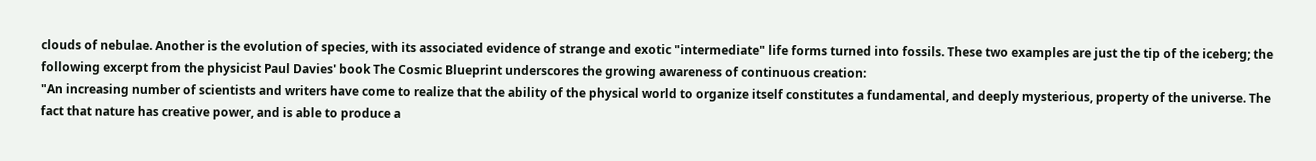clouds of nebulae. Another is the evolution of species, with its associated evidence of strange and exotic "intermediate" life forms turned into fossils. These two examples are just the tip of the iceberg; the following excerpt from the physicist Paul Davies' book The Cosmic Blueprint underscores the growing awareness of continuous creation:
"An increasing number of scientists and writers have come to realize that the ability of the physical world to organize itself constitutes a fundamental, and deeply mysterious, property of the universe. The fact that nature has creative power, and is able to produce a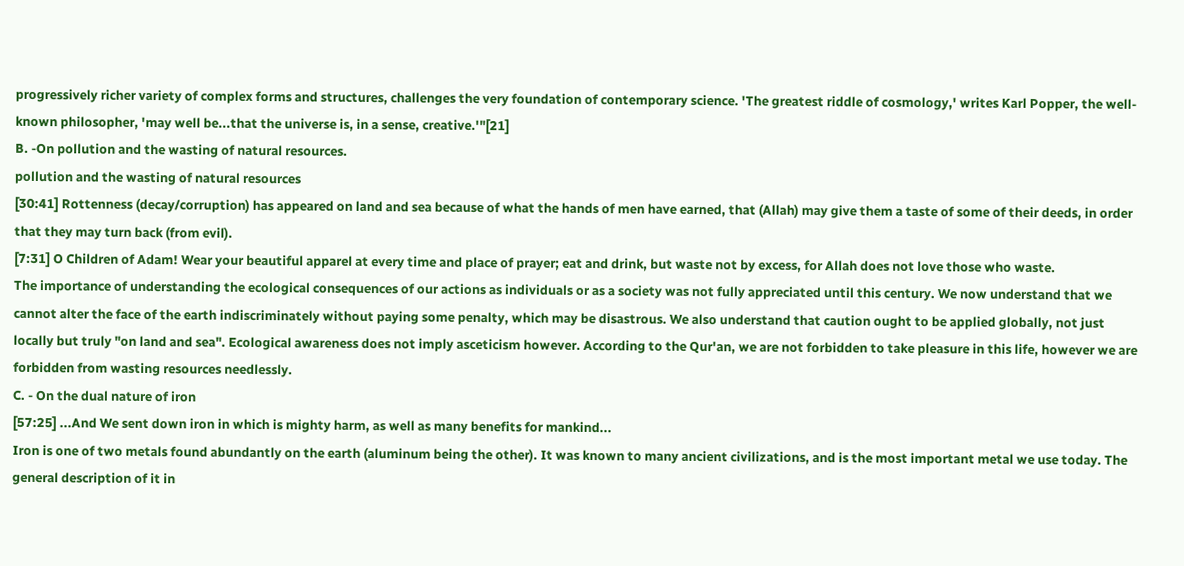progressively richer variety of complex forms and structures, challenges the very foundation of contemporary science. 'The greatest riddle of cosmology,' writes Karl Popper, the well-known philosopher, 'may well be...that the universe is, in a sense, creative.'"[21]
B. -On pollution and the wasting of natural resources.
pollution and the wasting of natural resources
[30:41] Rottenness (decay/corruption) has appeared on land and sea because of what the hands of men have earned, that (Allah) may give them a taste of some of their deeds, in order that they may turn back (from evil).
[7:31] O Children of Adam! Wear your beautiful apparel at every time and place of prayer; eat and drink, but waste not by excess, for Allah does not love those who waste.
The importance of understanding the ecological consequences of our actions as individuals or as a society was not fully appreciated until this century. We now understand that we cannot alter the face of the earth indiscriminately without paying some penalty, which may be disastrous. We also understand that caution ought to be applied globally, not just locally but truly "on land and sea". Ecological awareness does not imply asceticism however. According to the Qur'an, we are not forbidden to take pleasure in this life, however we are forbidden from wasting resources needlessly.
C. - On the dual nature of iron
[57:25] ...And We sent down iron in which is mighty harm, as well as many benefits for mankind...
Iron is one of two metals found abundantly on the earth (aluminum being the other). It was known to many ancient civilizations, and is the most important metal we use today. The general description of it in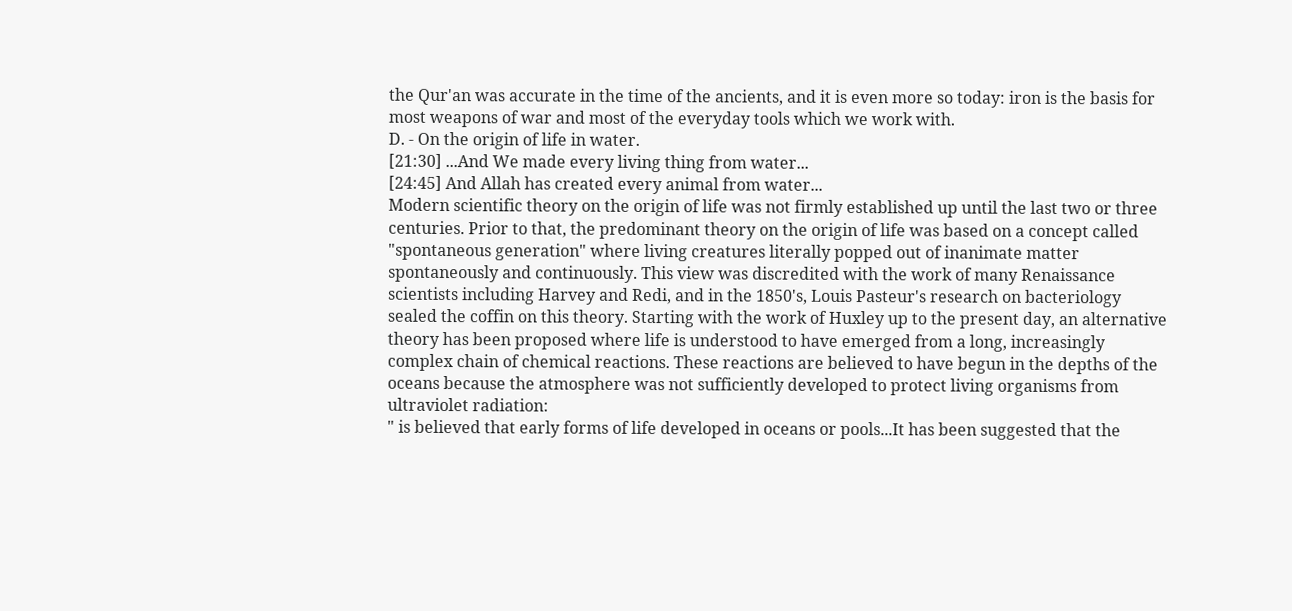the Qur'an was accurate in the time of the ancients, and it is even more so today: iron is the basis for most weapons of war and most of the everyday tools which we work with.
D. - On the origin of life in water.
[21:30] ...And We made every living thing from water...
[24:45] And Allah has created every animal from water...
Modern scientific theory on the origin of life was not firmly established up until the last two or three centuries. Prior to that, the predominant theory on the origin of life was based on a concept called "spontaneous generation" where living creatures literally popped out of inanimate matter spontaneously and continuously. This view was discredited with the work of many Renaissance scientists including Harvey and Redi, and in the 1850's, Louis Pasteur's research on bacteriology sealed the coffin on this theory. Starting with the work of Huxley up to the present day, an alternative theory has been proposed where life is understood to have emerged from a long, increasingly complex chain of chemical reactions. These reactions are believed to have begun in the depths of the oceans because the atmosphere was not sufficiently developed to protect living organisms from ultraviolet radiation:
" is believed that early forms of life developed in oceans or pools...It has been suggested that the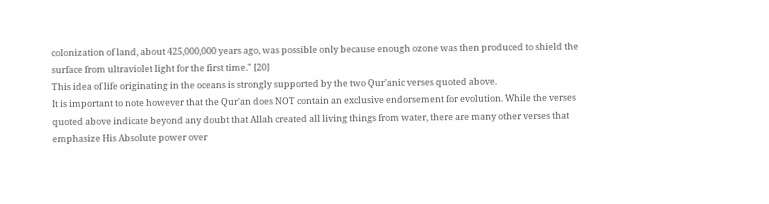colonization of land, about 425,000,000 years ago, was possible only because enough ozone was then produced to shield the surface from ultraviolet light for the first time." [20]
This idea of life originating in the oceans is strongly supported by the two Qur'anic verses quoted above.
It is important to note however that the Qur'an does NOT contain an exclusive endorsement for evolution. While the verses quoted above indicate beyond any doubt that Allah created all living things from water, there are many other verses that emphasize His Absolute power over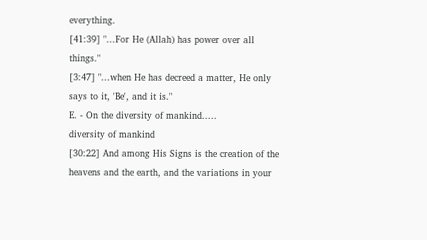everything.
[41:39] "...For He (Allah) has power over all things."
[3:47] "...when He has decreed a matter, He only says to it, 'Be', and it is."
E. - On the diversity of mankind.....
diversity of mankind
[30:22] And among His Signs is the creation of the heavens and the earth, and the variations in your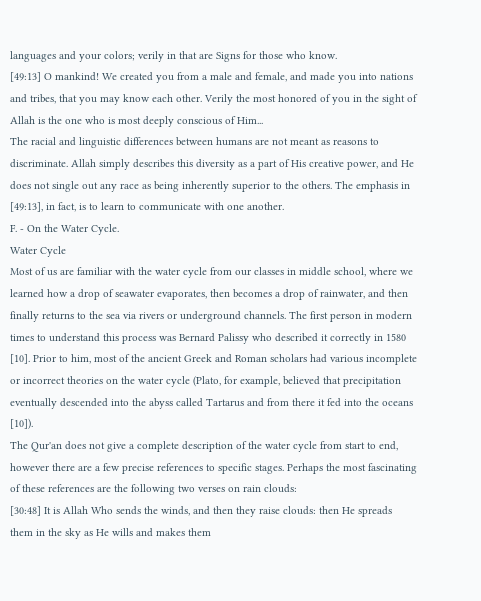languages and your colors; verily in that are Signs for those who know.
[49:13] O mankind! We created you from a male and female, and made you into nations and tribes, that you may know each other. Verily the most honored of you in the sight of Allah is the one who is most deeply conscious of Him...
The racial and linguistic differences between humans are not meant as reasons to discriminate. Allah simply describes this diversity as a part of His creative power, and He does not single out any race as being inherently superior to the others. The emphasis in [49:13], in fact, is to learn to communicate with one another.
F. - On the Water Cycle.
Water Cycle
Most of us are familiar with the water cycle from our classes in middle school, where we learned how a drop of seawater evaporates, then becomes a drop of rainwater, and then finally returns to the sea via rivers or underground channels. The first person in modern times to understand this process was Bernard Palissy who described it correctly in 1580 [10]. Prior to him, most of the ancient Greek and Roman scholars had various incomplete or incorrect theories on the water cycle (Plato, for example, believed that precipitation eventually descended into the abyss called Tartarus and from there it fed into the oceans [10]).
The Qur'an does not give a complete description of the water cycle from start to end, however there are a few precise references to specific stages. Perhaps the most fascinating of these references are the following two verses on rain clouds:
[30:48] It is Allah Who sends the winds, and then they raise clouds: then He spreads them in the sky as He wills and makes them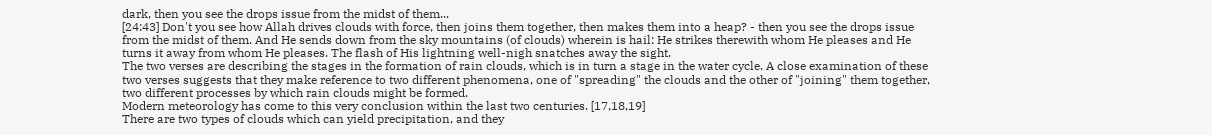dark, then you see the drops issue from the midst of them...
[24:43] Don't you see how Allah drives clouds with force, then joins them together, then makes them into a heap? - then you see the drops issue from the midst of them. And He sends down from the sky mountains (of clouds) wherein is hail: He strikes therewith whom He pleases and He turns it away from whom He pleases. The flash of His lightning well-nigh snatches away the sight.
The two verses are describing the stages in the formation of rain clouds, which is in turn a stage in the water cycle. A close examination of these two verses suggests that they make reference to two different phenomena, one of "spreading" the clouds and the other of "joining" them together, two different processes by which rain clouds might be formed.
Modern meteorology has come to this very conclusion within the last two centuries. [17,18,19]
There are two types of clouds which can yield precipitation, and they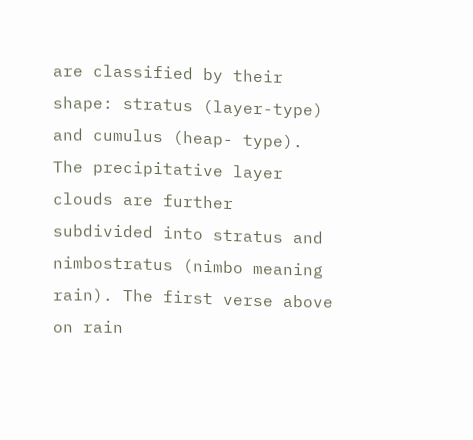are classified by their shape: stratus (layer-type) and cumulus (heap- type). The precipitative layer clouds are further subdivided into stratus and nimbostratus (nimbo meaning rain). The first verse above on rain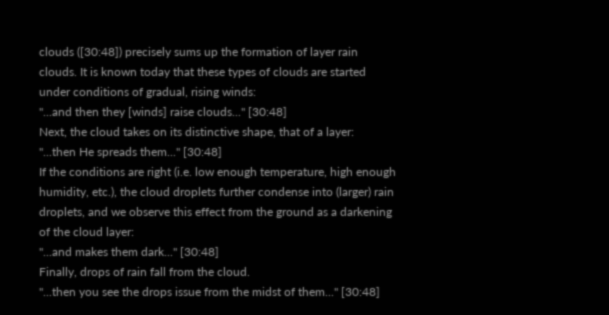clouds ([30:48]) precisely sums up the formation of layer rain clouds. It is known today that these types of clouds are started under conditions of gradual, rising winds:
"...and then they [winds] raise clouds..." [30:48]
Next, the cloud takes on its distinctive shape, that of a layer:
"...then He spreads them..." [30:48]
If the conditions are right (i.e. low enough temperature, high enough humidity, etc.), the cloud droplets further condense into (larger) rain droplets, and we observe this effect from the ground as a darkening of the cloud layer:
"...and makes them dark..." [30:48]
Finally, drops of rain fall from the cloud.
"...then you see the drops issue from the midst of them..." [30:48]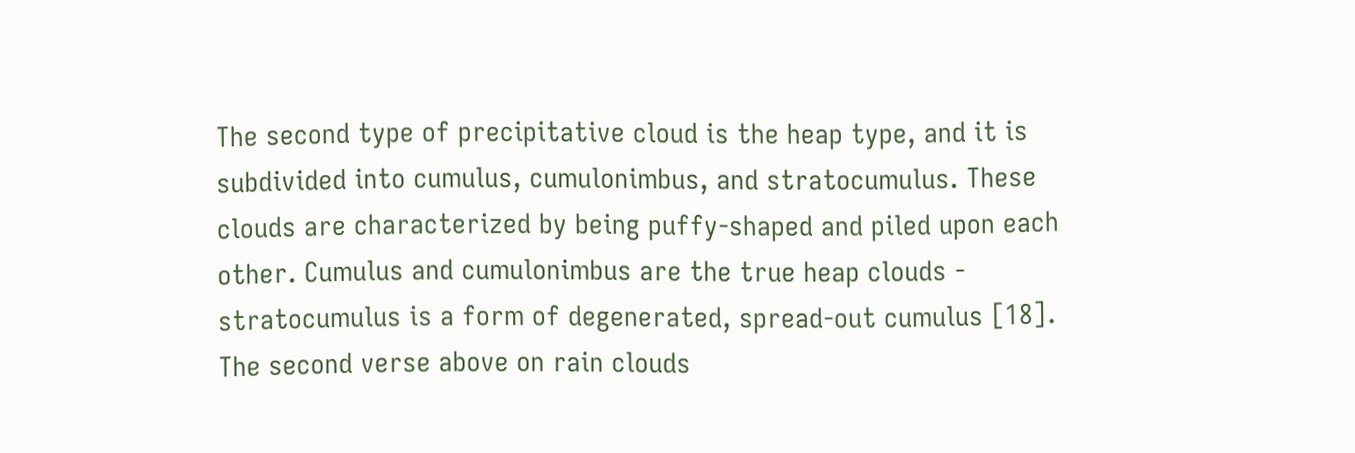The second type of precipitative cloud is the heap type, and it is subdivided into cumulus, cumulonimbus, and stratocumulus. These clouds are characterized by being puffy-shaped and piled upon each other. Cumulus and cumulonimbus are the true heap clouds - stratocumulus is a form of degenerated, spread-out cumulus [18]. The second verse above on rain clouds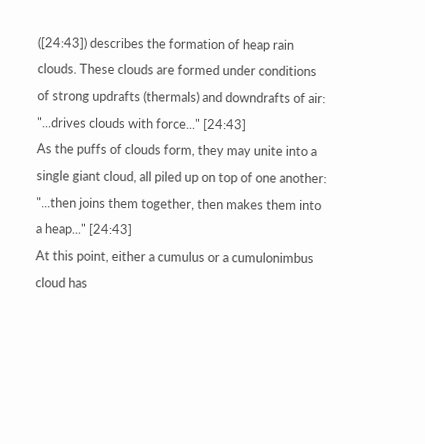([24:43]) describes the formation of heap rain clouds. These clouds are formed under conditions of strong updrafts (thermals) and downdrafts of air:
"...drives clouds with force..." [24:43]
As the puffs of clouds form, they may unite into a single giant cloud, all piled up on top of one another:
"...then joins them together, then makes them into a heap..." [24:43]
At this point, either a cumulus or a cumulonimbus cloud has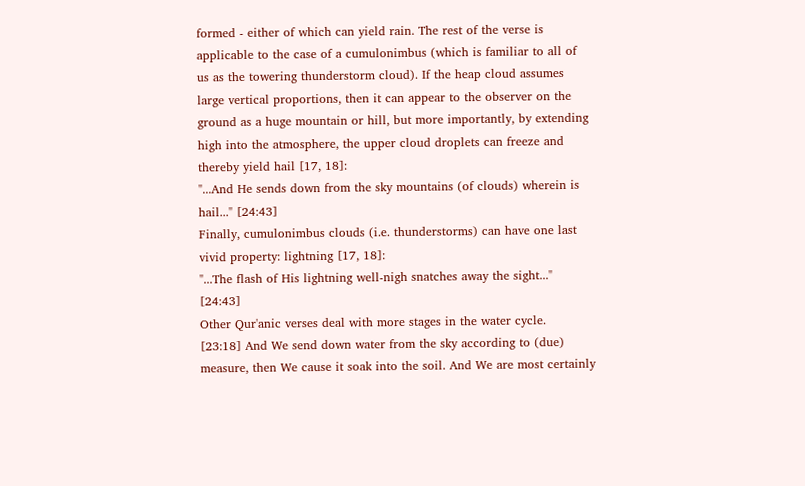formed - either of which can yield rain. The rest of the verse is applicable to the case of a cumulonimbus (which is familiar to all of us as the towering thunderstorm cloud). If the heap cloud assumes large vertical proportions, then it can appear to the observer on the ground as a huge mountain or hill, but more importantly, by extending high into the atmosphere, the upper cloud droplets can freeze and thereby yield hail [17, 18]:
"...And He sends down from the sky mountains (of clouds) wherein is hail..." [24:43]
Finally, cumulonimbus clouds (i.e. thunderstorms) can have one last vivid property: lightning [17, 18]:
"...The flash of His lightning well-nigh snatches away the sight..." [24:43]
Other Qur'anic verses deal with more stages in the water cycle.
[23:18] And We send down water from the sky according to (due) measure, then We cause it soak into the soil. And We are most certainly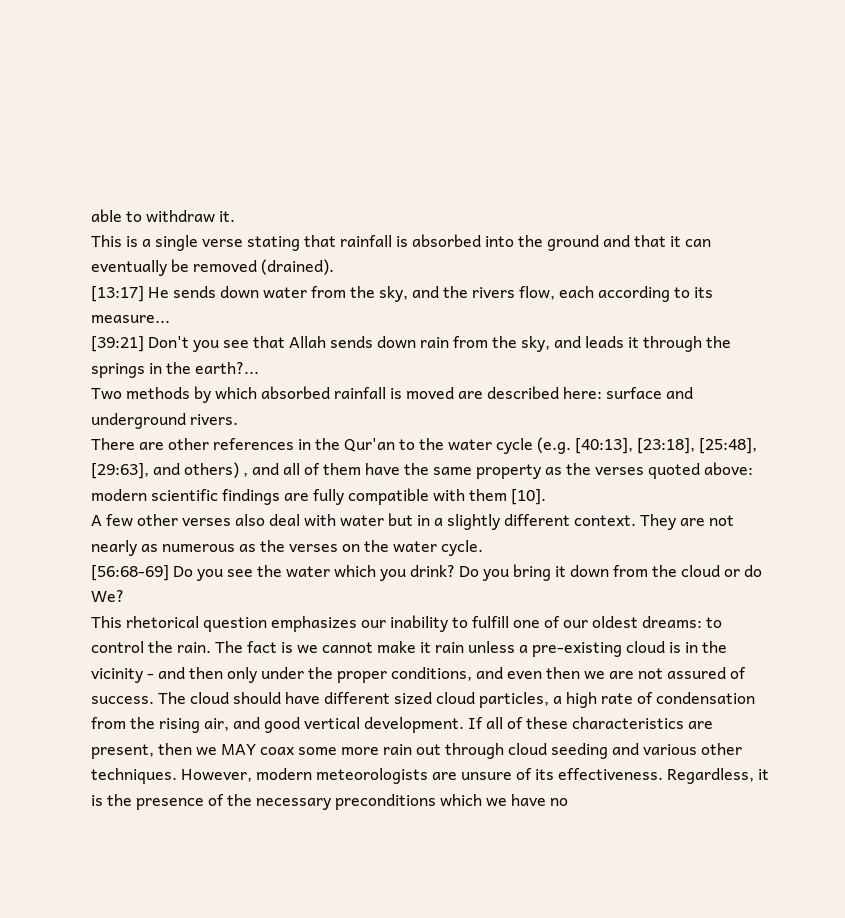able to withdraw it.
This is a single verse stating that rainfall is absorbed into the ground and that it can eventually be removed (drained).
[13:17] He sends down water from the sky, and the rivers flow, each according to its measure...
[39:21] Don't you see that Allah sends down rain from the sky, and leads it through the springs in the earth?...
Two methods by which absorbed rainfall is moved are described here: surface and underground rivers.
There are other references in the Qur'an to the water cycle (e.g. [40:13], [23:18], [25:48], [29:63], and others) , and all of them have the same property as the verses quoted above: modern scientific findings are fully compatible with them [10].
A few other verses also deal with water but in a slightly different context. They are not nearly as numerous as the verses on the water cycle.
[56:68-69] Do you see the water which you drink? Do you bring it down from the cloud or do We?
This rhetorical question emphasizes our inability to fulfill one of our oldest dreams: to control the rain. The fact is we cannot make it rain unless a pre-existing cloud is in the vicinity - and then only under the proper conditions, and even then we are not assured of success. The cloud should have different sized cloud particles, a high rate of condensation from the rising air, and good vertical development. If all of these characteristics are present, then we MAY coax some more rain out through cloud seeding and various other techniques. However, modern meteorologists are unsure of its effectiveness. Regardless, it is the presence of the necessary preconditions which we have no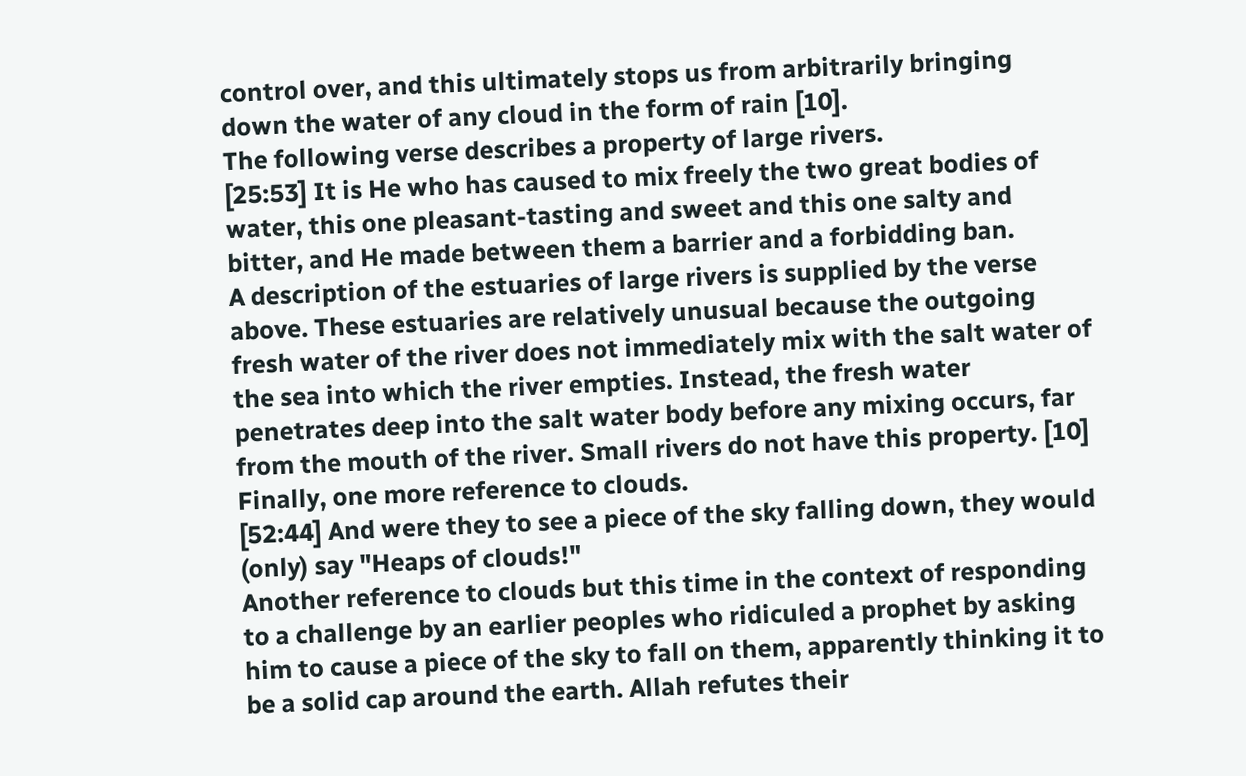control over, and this ultimately stops us from arbitrarily bringing down the water of any cloud in the form of rain [10].
The following verse describes a property of large rivers.
[25:53] It is He who has caused to mix freely the two great bodies of water, this one pleasant-tasting and sweet and this one salty and bitter, and He made between them a barrier and a forbidding ban.
A description of the estuaries of large rivers is supplied by the verse above. These estuaries are relatively unusual because the outgoing fresh water of the river does not immediately mix with the salt water of the sea into which the river empties. Instead, the fresh water penetrates deep into the salt water body before any mixing occurs, far from the mouth of the river. Small rivers do not have this property. [10]
Finally, one more reference to clouds.
[52:44] And were they to see a piece of the sky falling down, they would (only) say "Heaps of clouds!"
Another reference to clouds but this time in the context of responding to a challenge by an earlier peoples who ridiculed a prophet by asking him to cause a piece of the sky to fall on them, apparently thinking it to be a solid cap around the earth. Allah refutes their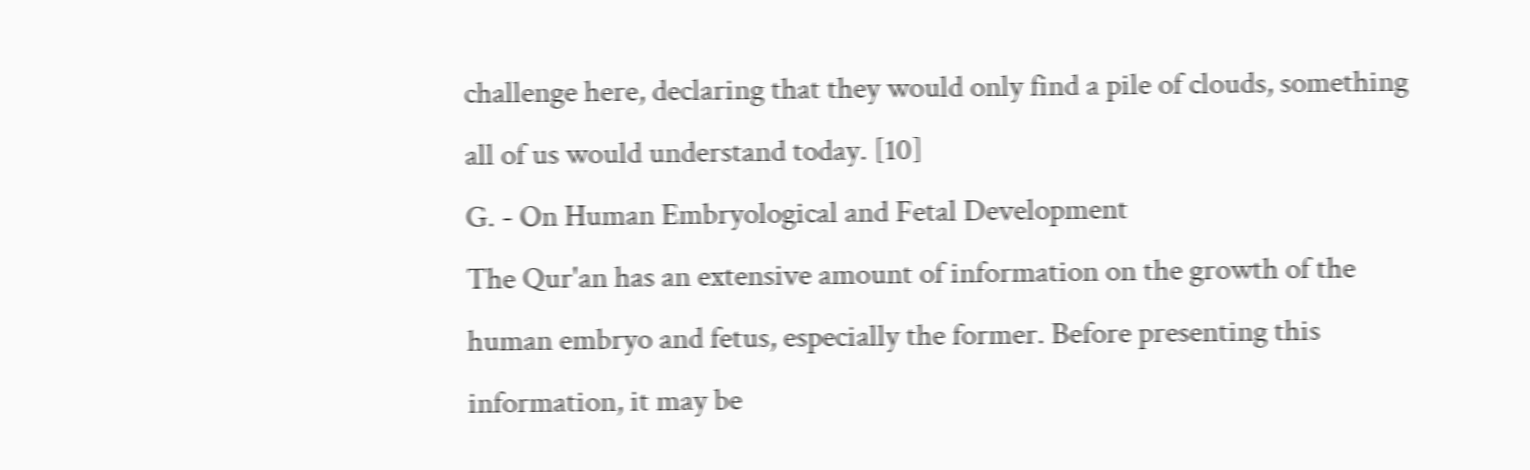challenge here, declaring that they would only find a pile of clouds, something all of us would understand today. [10]
G. - On Human Embryological and Fetal Development
The Qur'an has an extensive amount of information on the growth of the human embryo and fetus, especially the former. Before presenting this information, it may be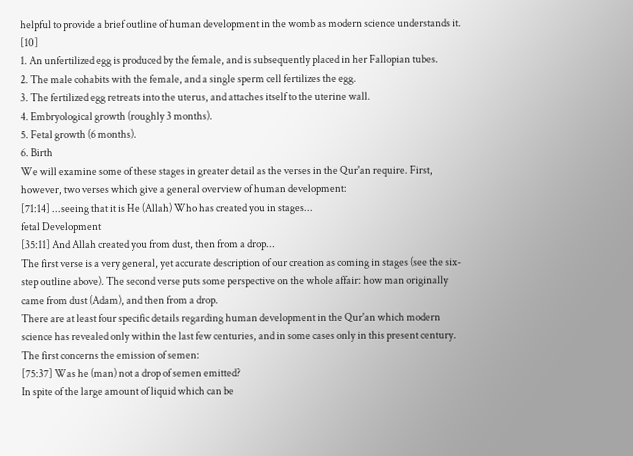helpful to provide a brief outline of human development in the womb as modern science understands it. [10]
1. An unfertilized egg is produced by the female, and is subsequently placed in her Fallopian tubes.
2. The male cohabits with the female, and a single sperm cell fertilizes the egg.
3. The fertilized egg retreats into the uterus, and attaches itself to the uterine wall.
4. Embryological growth (roughly 3 months).
5. Fetal growth (6 months).
6. Birth
We will examine some of these stages in greater detail as the verses in the Qur'an require. First, however, two verses which give a general overview of human development:
[71:14] ...seeing that it is He (Allah) Who has created you in stages...
fetal Development
[35:11] And Allah created you from dust, then from a drop...
The first verse is a very general, yet accurate description of our creation as coming in stages (see the six-step outline above). The second verse puts some perspective on the whole affair: how man originally came from dust (Adam), and then from a drop.
There are at least four specific details regarding human development in the Qur'an which modern science has revealed only within the last few centuries, and in some cases only in this present century. The first concerns the emission of semen:
[75:37] Was he (man) not a drop of semen emitted?
In spite of the large amount of liquid which can be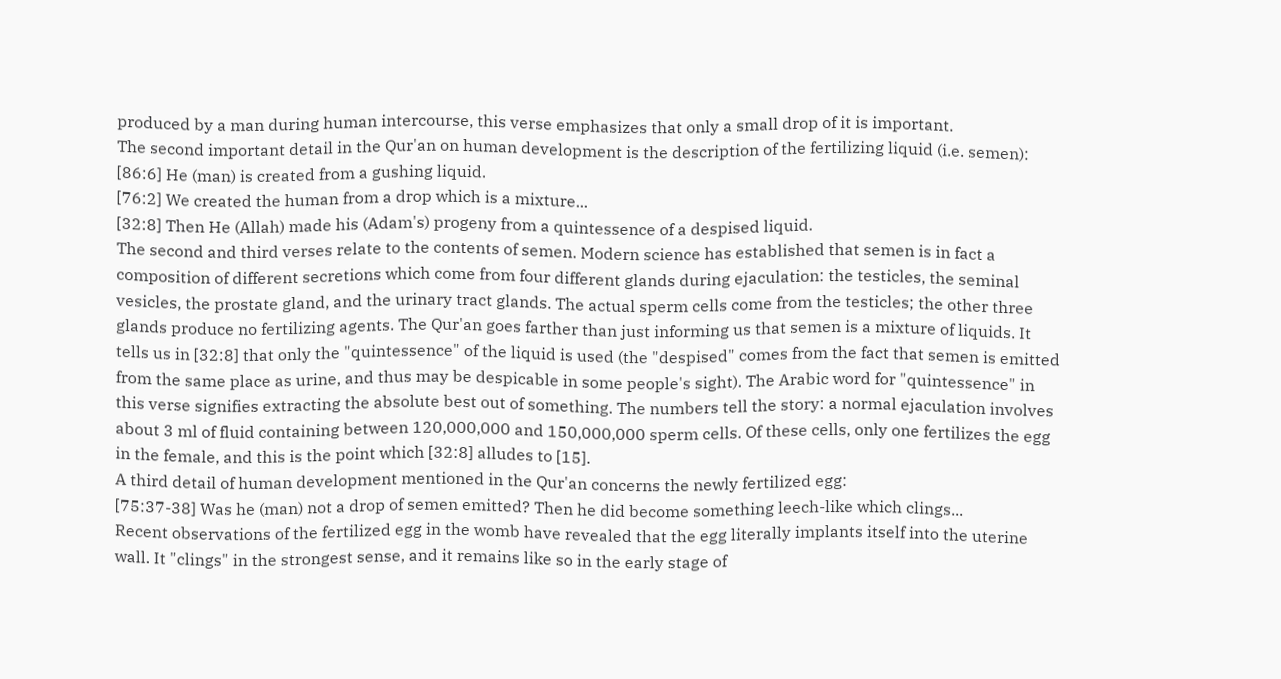produced by a man during human intercourse, this verse emphasizes that only a small drop of it is important.
The second important detail in the Qur'an on human development is the description of the fertilizing liquid (i.e. semen):
[86:6] He (man) is created from a gushing liquid.
[76:2] We created the human from a drop which is a mixture...
[32:8] Then He (Allah) made his (Adam's) progeny from a quintessence of a despised liquid.
The second and third verses relate to the contents of semen. Modern science has established that semen is in fact a composition of different secretions which come from four different glands during ejaculation: the testicles, the seminal vesicles, the prostate gland, and the urinary tract glands. The actual sperm cells come from the testicles; the other three glands produce no fertilizing agents. The Qur'an goes farther than just informing us that semen is a mixture of liquids. It tells us in [32:8] that only the "quintessence" of the liquid is used (the "despised" comes from the fact that semen is emitted from the same place as urine, and thus may be despicable in some people's sight). The Arabic word for "quintessence" in this verse signifies extracting the absolute best out of something. The numbers tell the story: a normal ejaculation involves about 3 ml of fluid containing between 120,000,000 and 150,000,000 sperm cells. Of these cells, only one fertilizes the egg in the female, and this is the point which [32:8] alludes to [15].
A third detail of human development mentioned in the Qur'an concerns the newly fertilized egg:
[75:37-38] Was he (man) not a drop of semen emitted? Then he did become something leech-like which clings...
Recent observations of the fertilized egg in the womb have revealed that the egg literally implants itself into the uterine wall. It "clings" in the strongest sense, and it remains like so in the early stage of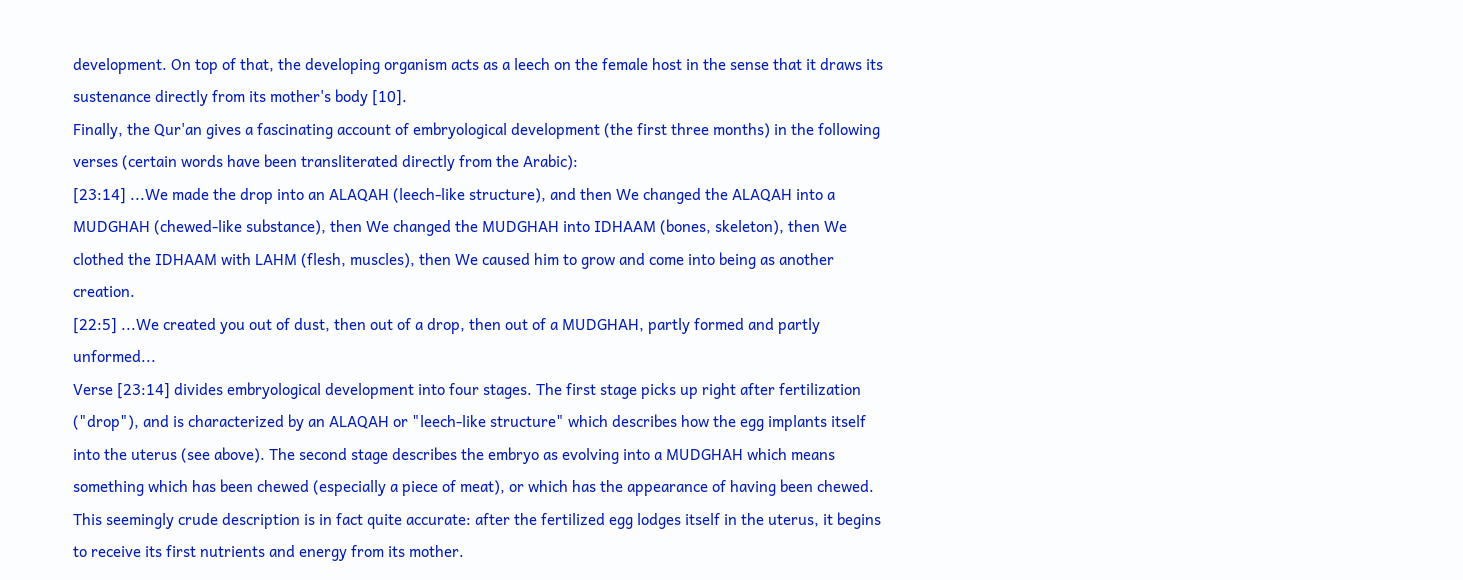development. On top of that, the developing organism acts as a leech on the female host in the sense that it draws its sustenance directly from its mother's body [10].
Finally, the Qur'an gives a fascinating account of embryological development (the first three months) in the following verses (certain words have been transliterated directly from the Arabic):
[23:14] ...We made the drop into an ALAQAH (leech-like structure), and then We changed the ALAQAH into a MUDGHAH (chewed-like substance), then We changed the MUDGHAH into IDHAAM (bones, skeleton), then We clothed the IDHAAM with LAHM (flesh, muscles), then We caused him to grow and come into being as another creation.
[22:5] ...We created you out of dust, then out of a drop, then out of a MUDGHAH, partly formed and partly unformed...
Verse [23:14] divides embryological development into four stages. The first stage picks up right after fertilization ("drop"), and is characterized by an ALAQAH or "leech-like structure" which describes how the egg implants itself into the uterus (see above). The second stage describes the embryo as evolving into a MUDGHAH which means something which has been chewed (especially a piece of meat), or which has the appearance of having been chewed. This seemingly crude description is in fact quite accurate: after the fertilized egg lodges itself in the uterus, it begins to receive its first nutrients and energy from its mother.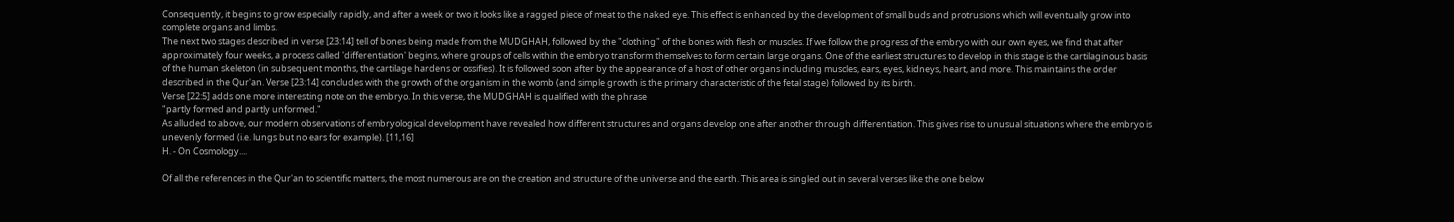Consequently, it begins to grow especially rapidly, and after a week or two it looks like a ragged piece of meat to the naked eye. This effect is enhanced by the development of small buds and protrusions which will eventually grow into complete organs and limbs.
The next two stages described in verse [23:14] tell of bones being made from the MUDGHAH, followed by the "clothing" of the bones with flesh or muscles. If we follow the progress of the embryo with our own eyes, we find that after approximately four weeks, a process called 'differentiation' begins, where groups of cells within the embryo transform themselves to form certain large organs. One of the earliest structures to develop in this stage is the cartilaginous basis of the human skeleton (in subsequent months, the cartilage hardens or ossifies). It is followed soon after by the appearance of a host of other organs including muscles, ears, eyes, kidneys, heart, and more. This maintains the order described in the Qur'an. Verse [23:14] concludes with the growth of the organism in the womb (and simple growth is the primary characteristic of the fetal stage) followed by its birth.
Verse [22:5] adds one more interesting note on the embryo. In this verse, the MUDGHAH is qualified with the phrase
"partly formed and partly unformed."
As alluded to above, our modern observations of embryological development have revealed how different structures and organs develop one after another through differentiation. This gives rise to unusual situations where the embryo is unevenly formed (i.e. lungs but no ears for example). [11,16]
H. - On Cosmology....

Of all the references in the Qur'an to scientific matters, the most numerous are on the creation and structure of the universe and the earth. This area is singled out in several verses like the one below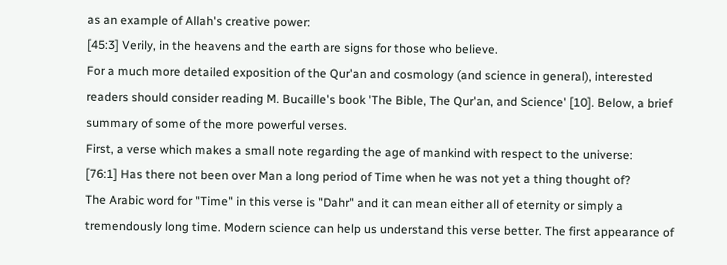as an example of Allah's creative power:
[45:3] Verily, in the heavens and the earth are signs for those who believe.
For a much more detailed exposition of the Qur'an and cosmology (and science in general), interested readers should consider reading M. Bucaille's book 'The Bible, The Qur'an, and Science' [10]. Below, a brief summary of some of the more powerful verses.
First, a verse which makes a small note regarding the age of mankind with respect to the universe:
[76:1] Has there not been over Man a long period of Time when he was not yet a thing thought of?
The Arabic word for "Time" in this verse is "Dahr" and it can mean either all of eternity or simply a tremendously long time. Modern science can help us understand this verse better. The first appearance of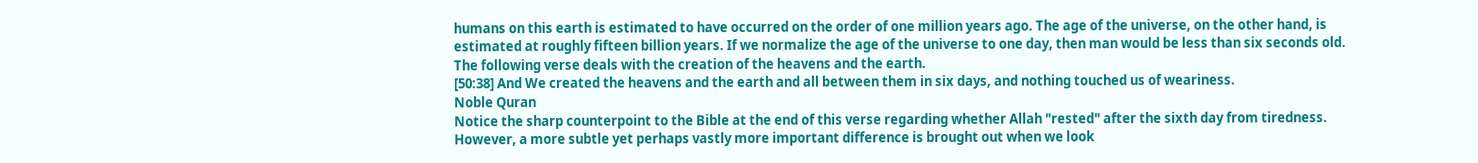humans on this earth is estimated to have occurred on the order of one million years ago. The age of the universe, on the other hand, is estimated at roughly fifteen billion years. If we normalize the age of the universe to one day, then man would be less than six seconds old.
The following verse deals with the creation of the heavens and the earth.
[50:38] And We created the heavens and the earth and all between them in six days, and nothing touched us of weariness.
Noble Quran
Notice the sharp counterpoint to the Bible at the end of this verse regarding whether Allah "rested" after the sixth day from tiredness. However, a more subtle yet perhaps vastly more important difference is brought out when we look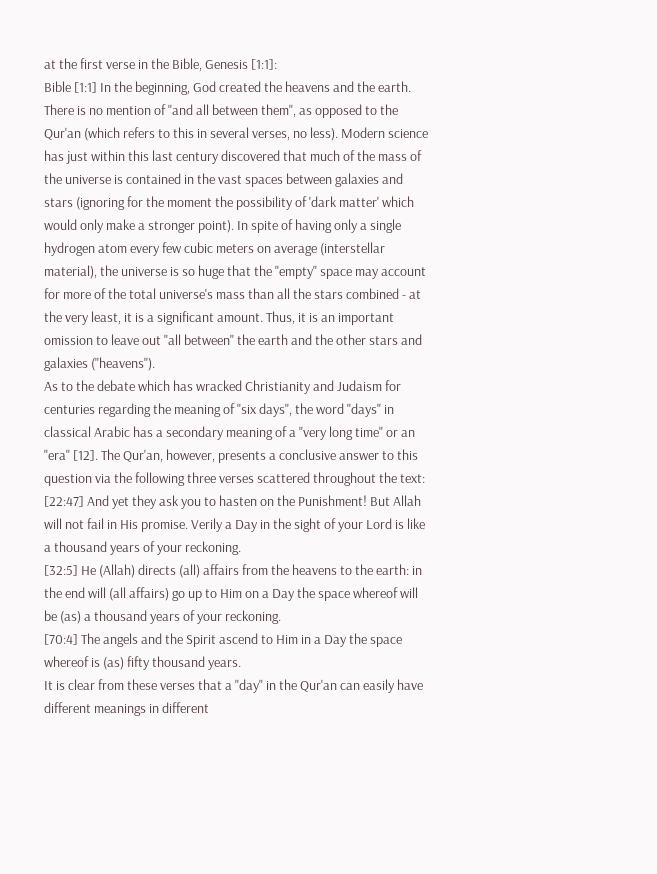at the first verse in the Bible, Genesis [1:1]:
Bible [1:1] In the beginning, God created the heavens and the earth.
There is no mention of "and all between them", as opposed to the Qur'an (which refers to this in several verses, no less). Modern science has just within this last century discovered that much of the mass of the universe is contained in the vast spaces between galaxies and stars (ignoring for the moment the possibility of 'dark matter' which would only make a stronger point). In spite of having only a single hydrogen atom every few cubic meters on average (interstellar material), the universe is so huge that the "empty" space may account for more of the total universe's mass than all the stars combined - at the very least, it is a significant amount. Thus, it is an important omission to leave out "all between" the earth and the other stars and galaxies ("heavens").
As to the debate which has wracked Christianity and Judaism for centuries regarding the meaning of "six days", the word "days" in classical Arabic has a secondary meaning of a "very long time" or an "era" [12]. The Qur'an, however, presents a conclusive answer to this question via the following three verses scattered throughout the text:
[22:47] And yet they ask you to hasten on the Punishment! But Allah will not fail in His promise. Verily a Day in the sight of your Lord is like a thousand years of your reckoning.
[32:5] He (Allah) directs (all) affairs from the heavens to the earth: in the end will (all affairs) go up to Him on a Day the space whereof will be (as) a thousand years of your reckoning.
[70:4] The angels and the Spirit ascend to Him in a Day the space whereof is (as) fifty thousand years.
It is clear from these verses that a "day" in the Qur'an can easily have different meanings in different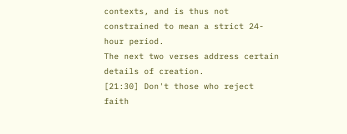contexts, and is thus not constrained to mean a strict 24-hour period.
The next two verses address certain details of creation.
[21:30] Don't those who reject faith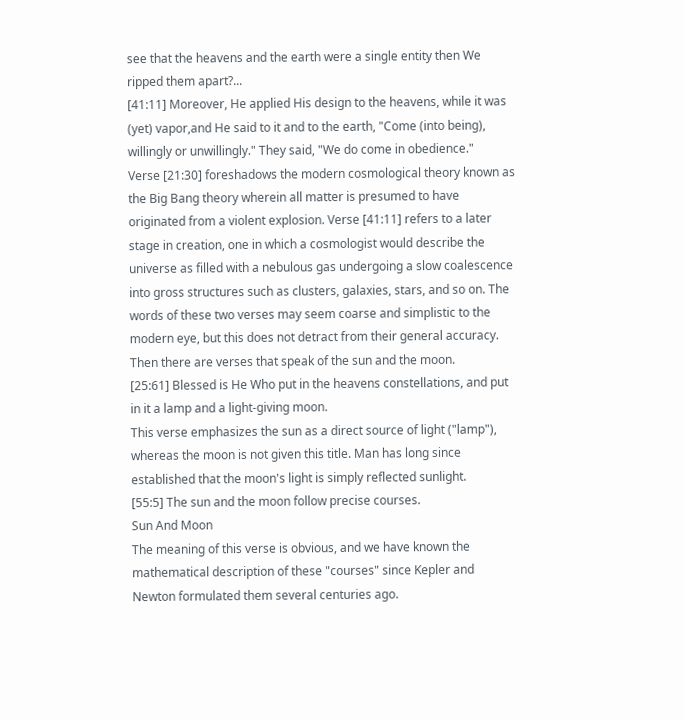see that the heavens and the earth were a single entity then We ripped them apart?...
[41:11] Moreover, He applied His design to the heavens, while it was (yet) vapor,and He said to it and to the earth, "Come (into being), willingly or unwillingly." They said, "We do come in obedience."
Verse [21:30] foreshadows the modern cosmological theory known as the Big Bang theory wherein all matter is presumed to have originated from a violent explosion. Verse [41:11] refers to a later stage in creation, one in which a cosmologist would describe the universe as filled with a nebulous gas undergoing a slow coalescence into gross structures such as clusters, galaxies, stars, and so on. The words of these two verses may seem coarse and simplistic to the modern eye, but this does not detract from their general accuracy.
Then there are verses that speak of the sun and the moon.
[25:61] Blessed is He Who put in the heavens constellations, and put in it a lamp and a light-giving moon.
This verse emphasizes the sun as a direct source of light ("lamp"), whereas the moon is not given this title. Man has long since established that the moon's light is simply reflected sunlight.
[55:5] The sun and the moon follow precise courses.
Sun And Moon
The meaning of this verse is obvious, and we have known the mathematical description of these "courses" since Kepler and Newton formulated them several centuries ago.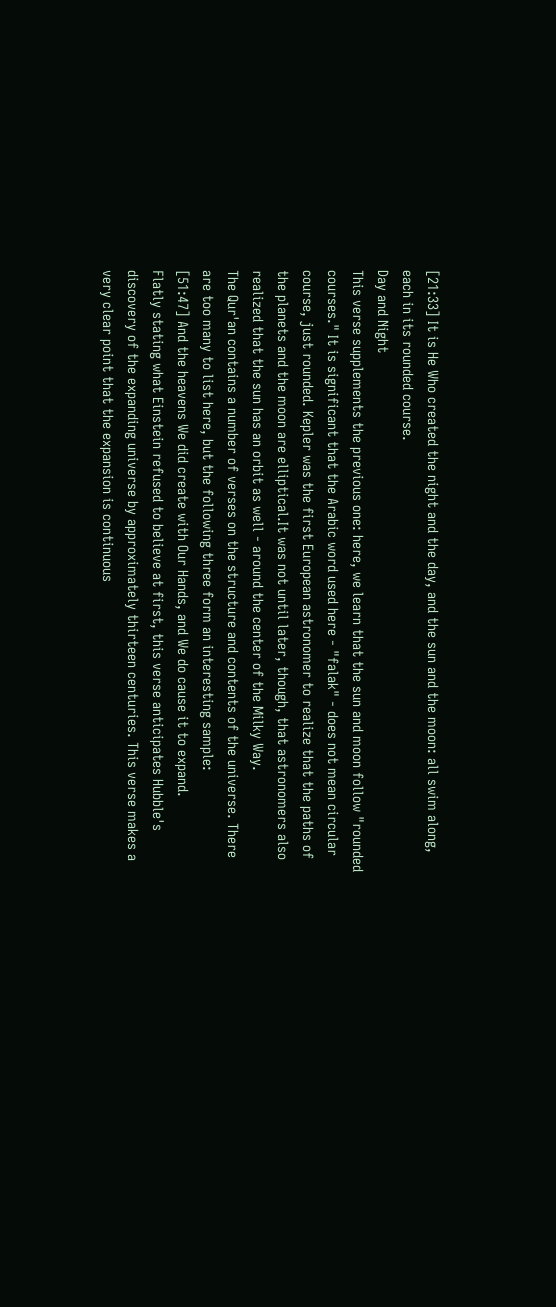[21:33] It is He Who created the night and the day, and the sun and the moon: all swim along, each in its rounded course.
Day and Night
This verse supplements the previous one: here, we learn that the sun and moon follow "rounded courses." It is significant that the Arabic word used here - "falak" - does not mean circular course, just rounded. Kepler was the first European astronomer to realize that the paths of the planets and the moon are elliptical.It was not until later, though, that astronomers also realized that the sun has an orbit as well - around the center of the Milky Way.
The Qur'an contains a number of verses on the structure and contents of the universe. There are too many to list here, but the following three form an interesting sample:
[51:47] And the heavens We did create with Our Hands, and We do cause it to expand.
Flatly stating what Einstein refused to believe at first, this verse anticipates Hubble's discovery of the expanding universe by approximately thirteen centuries. This verse makes a very clear point that the expansion is continuous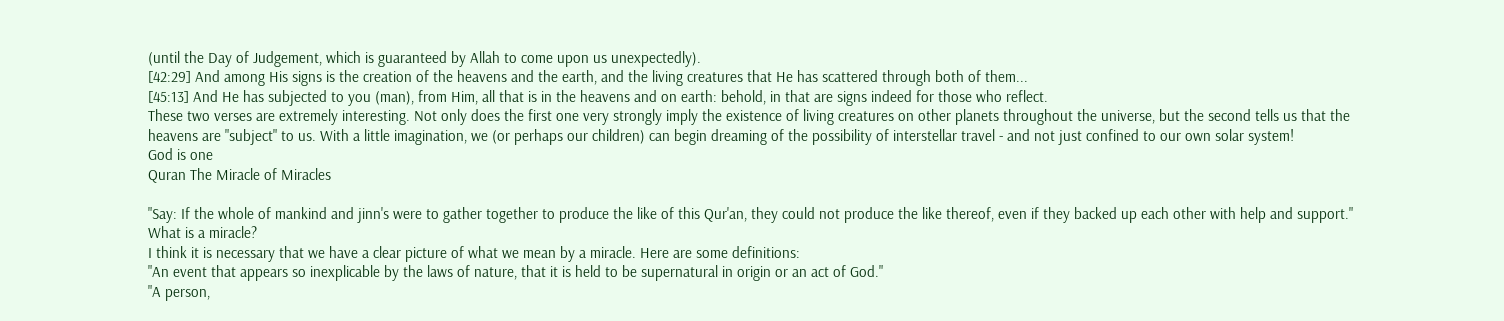(until the Day of Judgement, which is guaranteed by Allah to come upon us unexpectedly).
[42:29] And among His signs is the creation of the heavens and the earth, and the living creatures that He has scattered through both of them...
[45:13] And He has subjected to you (man), from Him, all that is in the heavens and on earth: behold, in that are signs indeed for those who reflect.
These two verses are extremely interesting. Not only does the first one very strongly imply the existence of living creatures on other planets throughout the universe, but the second tells us that the heavens are "subject" to us. With a little imagination, we (or perhaps our children) can begin dreaming of the possibility of interstellar travel - and not just confined to our own solar system!
God is one
Quran The Miracle of Miracles

"Say: If the whole of mankind and jinn's were to gather together to produce the like of this Qur'an, they could not produce the like thereof, even if they backed up each other with help and support."
What is a miracle?
I think it is necessary that we have a clear picture of what we mean by a miracle. Here are some definitions:
"An event that appears so inexplicable by the laws of nature, that it is held to be supernatural in origin or an act of God."
"A person,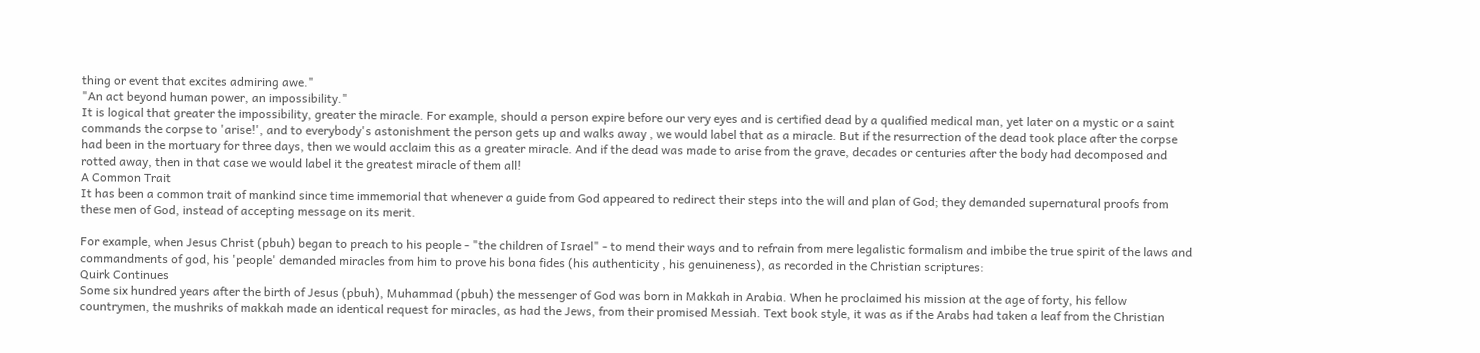thing or event that excites admiring awe."
"An act beyond human power, an impossibility."
It is logical that greater the impossibility, greater the miracle. For example, should a person expire before our very eyes and is certified dead by a qualified medical man, yet later on a mystic or a saint commands the corpse to 'arise!', and to everybody's astonishment the person gets up and walks away , we would label that as a miracle. But if the resurrection of the dead took place after the corpse had been in the mortuary for three days, then we would acclaim this as a greater miracle. And if the dead was made to arise from the grave, decades or centuries after the body had decomposed and rotted away, then in that case we would label it the greatest miracle of them all!
A Common Trait
It has been a common trait of mankind since time immemorial that whenever a guide from God appeared to redirect their steps into the will and plan of God; they demanded supernatural proofs from these men of God, instead of accepting message on its merit.

For example, when Jesus Christ (pbuh) began to preach to his people - "the children of Israel" - to mend their ways and to refrain from mere legalistic formalism and imbibe the true spirit of the laws and commandments of god, his 'people' demanded miracles from him to prove his bona fides (his authenticity , his genuineness), as recorded in the Christian scriptures:
Quirk Continues
Some six hundred years after the birth of Jesus (pbuh), Muhammad (pbuh) the messenger of God was born in Makkah in Arabia. When he proclaimed his mission at the age of forty, his fellow countrymen, the mushriks of makkah made an identical request for miracles, as had the Jews, from their promised Messiah. Text book style, it was as if the Arabs had taken a leaf from the Christian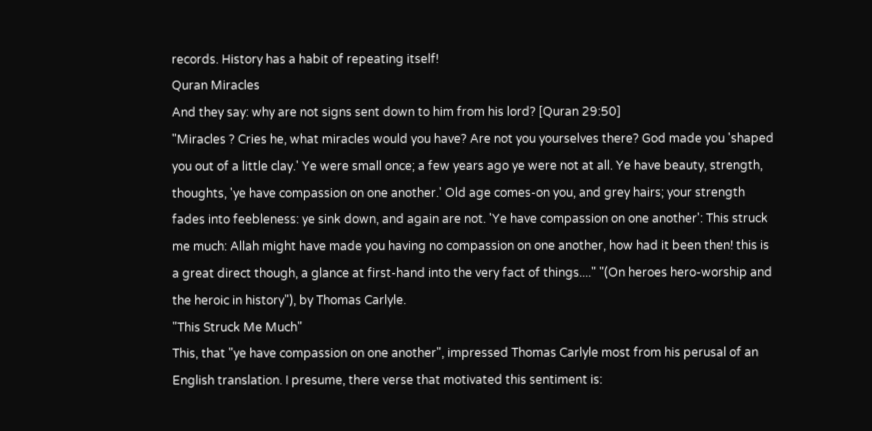records. History has a habit of repeating itself!
Quran Miracles
And they say: why are not signs sent down to him from his lord? [Quran 29:50]
"Miracles ? Cries he, what miracles would you have? Are not you yourselves there? God made you 'shaped you out of a little clay.' Ye were small once; a few years ago ye were not at all. Ye have beauty, strength, thoughts, 'ye have compassion on one another.' Old age comes-on you, and grey hairs; your strength fades into feebleness: ye sink down, and again are not. 'Ye have compassion on one another': This struck me much: Allah might have made you having no compassion on one another, how had it been then! this is a great direct though, a glance at first-hand into the very fact of things...." "(On heroes hero-worship and the heroic in history"), by Thomas Carlyle.
"This Struck Me Much"
This, that "ye have compassion on one another", impressed Thomas Carlyle most from his perusal of an English translation. I presume, there verse that motivated this sentiment is: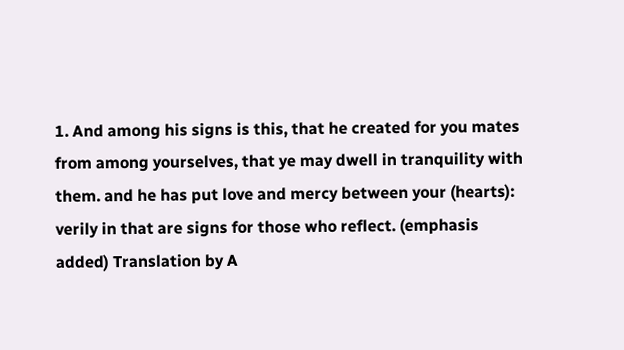1. And among his signs is this, that he created for you mates from among yourselves, that ye may dwell in tranquility with them. and he has put love and mercy between your (hearts): verily in that are signs for those who reflect. (emphasis added) Translation by A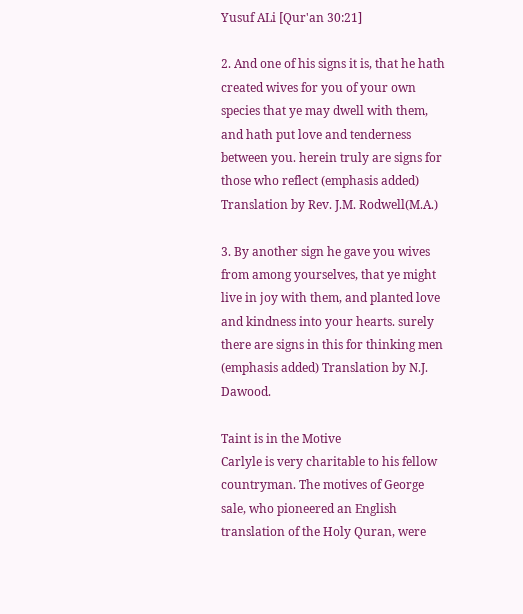Yusuf ALi [Qur'an 30:21]

2. And one of his signs it is, that he hath created wives for you of your own species that ye may dwell with them, and hath put love and tenderness between you. herein truly are signs for those who reflect (emphasis added) Translation by Rev. J.M. Rodwell(M.A.)

3. By another sign he gave you wives from among yourselves, that ye might live in joy with them, and planted love and kindness into your hearts. surely there are signs in this for thinking men (emphasis added) Translation by N.J. Dawood.

Taint is in the Motive
Carlyle is very charitable to his fellow countryman. The motives of George sale, who pioneered an English translation of the Holy Quran, were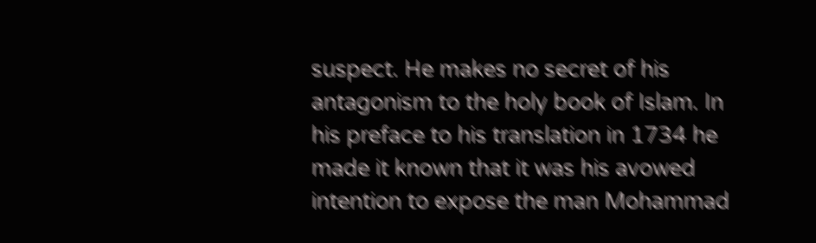suspect. He makes no secret of his antagonism to the holy book of Islam. In his preface to his translation in 1734 he made it known that it was his avowed intention to expose the man Mohammad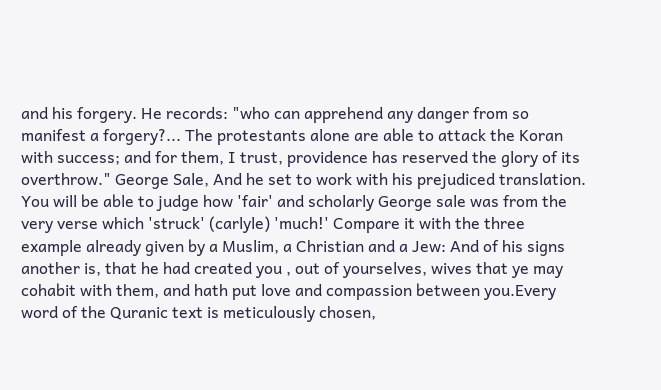and his forgery. He records: "who can apprehend any danger from so manifest a forgery?... The protestants alone are able to attack the Koran with success; and for them, I trust, providence has reserved the glory of its overthrow." George Sale, And he set to work with his prejudiced translation. You will be able to judge how 'fair' and scholarly George sale was from the very verse which 'struck' (carlyle) 'much!' Compare it with the three example already given by a Muslim, a Christian and a Jew: And of his signs another is, that he had created you , out of yourselves, wives that ye may cohabit with them, and hath put love and compassion between you.Every word of the Quranic text is meticulously chosen,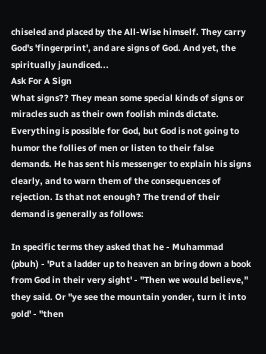chiseled and placed by the All-Wise himself. They carry God's 'fingerprint', and are signs of God. And yet, the spiritually jaundiced...
Ask For A Sign
What signs?? They mean some special kinds of signs or miracles such as their own foolish minds dictate. Everything is possible for God, but God is not going to humor the follies of men or listen to their false demands. He has sent his messenger to explain his signs clearly, and to warn them of the consequences of rejection. Is that not enough? The trend of their demand is generally as follows:

In specific terms they asked that he - Muhammad (pbuh) - 'Put a ladder up to heaven an bring down a book from God in their very sight' - "Then we would believe," they said. Or "ye see the mountain yonder, turn it into gold' - "then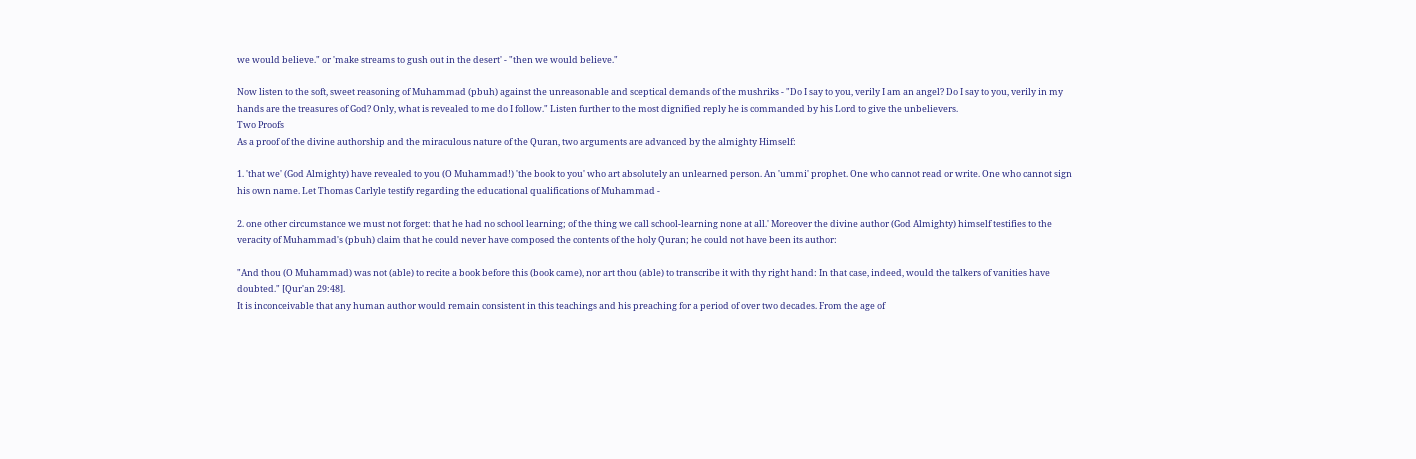we would believe." or 'make streams to gush out in the desert' - "then we would believe."

Now listen to the soft, sweet reasoning of Muhammad (pbuh) against the unreasonable and sceptical demands of the mushriks - "Do I say to you, verily I am an angel? Do I say to you, verily in my hands are the treasures of God? Only, what is revealed to me do I follow." Listen further to the most dignified reply he is commanded by his Lord to give the unbelievers.
Two Proofs
As a proof of the divine authorship and the miraculous nature of the Quran, two arguments are advanced by the almighty Himself:

1. 'that we' (God Almighty) have revealed to you (O Muhammad!) 'the book to you' who art absolutely an unlearned person. An 'ummi' prophet. One who cannot read or write. One who cannot sign his own name. Let Thomas Carlyle testify regarding the educational qualifications of Muhammad -

2. one other circumstance we must not forget: that he had no school learning; of the thing we call school-learning none at all.' Moreover the divine author (God Almighty) himself testifies to the veracity of Muhammad's (pbuh) claim that he could never have composed the contents of the holy Quran; he could not have been its author:

"And thou (O Muhammad) was not (able) to recite a book before this (book came), nor art thou (able) to transcribe it with thy right hand: In that case, indeed, would the talkers of vanities have doubted." [Qur'an 29:48].
It is inconceivable that any human author would remain consistent in this teachings and his preaching for a period of over two decades. From the age of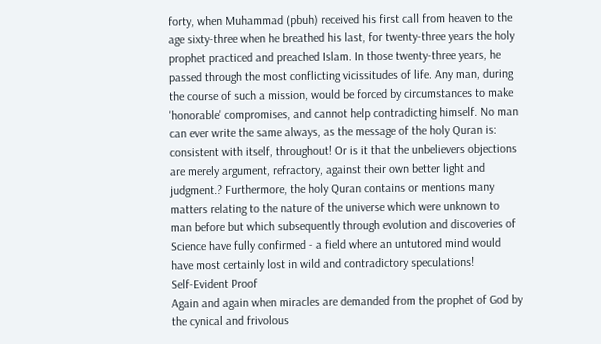forty, when Muhammad (pbuh) received his first call from heaven to the age sixty-three when he breathed his last, for twenty-three years the holy prophet practiced and preached Islam. In those twenty-three years, he passed through the most conflicting vicissitudes of life. Any man, during the course of such a mission, would be forced by circumstances to make 'honorable' compromises, and cannot help contradicting himself. No man can ever write the same always, as the message of the holy Quran is: consistent with itself, throughout! Or is it that the unbelievers objections are merely argument, refractory, against their own better light and judgment.? Furthermore, the holy Quran contains or mentions many matters relating to the nature of the universe which were unknown to man before but which subsequently through evolution and discoveries of Science have fully confirmed - a field where an untutored mind would have most certainly lost in wild and contradictory speculations!
Self-Evident Proof
Again and again when miracles are demanded from the prophet of God by the cynical and frivolous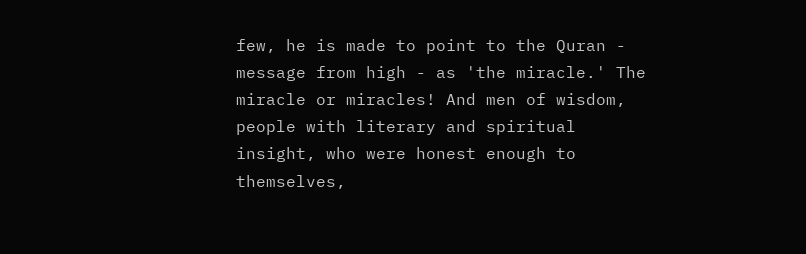few, he is made to point to the Quran - message from high - as 'the miracle.' The miracle or miracles! And men of wisdom, people with literary and spiritual insight, who were honest enough to themselves,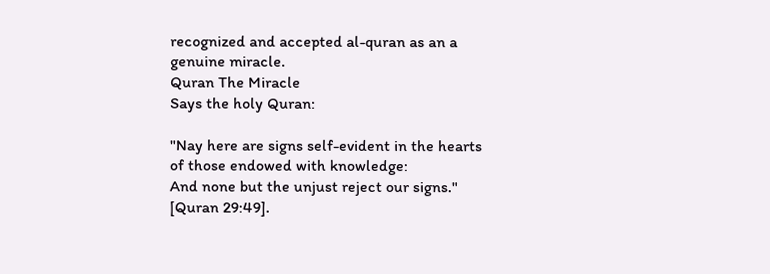recognized and accepted al-quran as an a genuine miracle.
Quran The Miracle
Says the holy Quran:

"Nay here are signs self-evident in the hearts of those endowed with knowledge:
And none but the unjust reject our signs." [Quran 29:49].